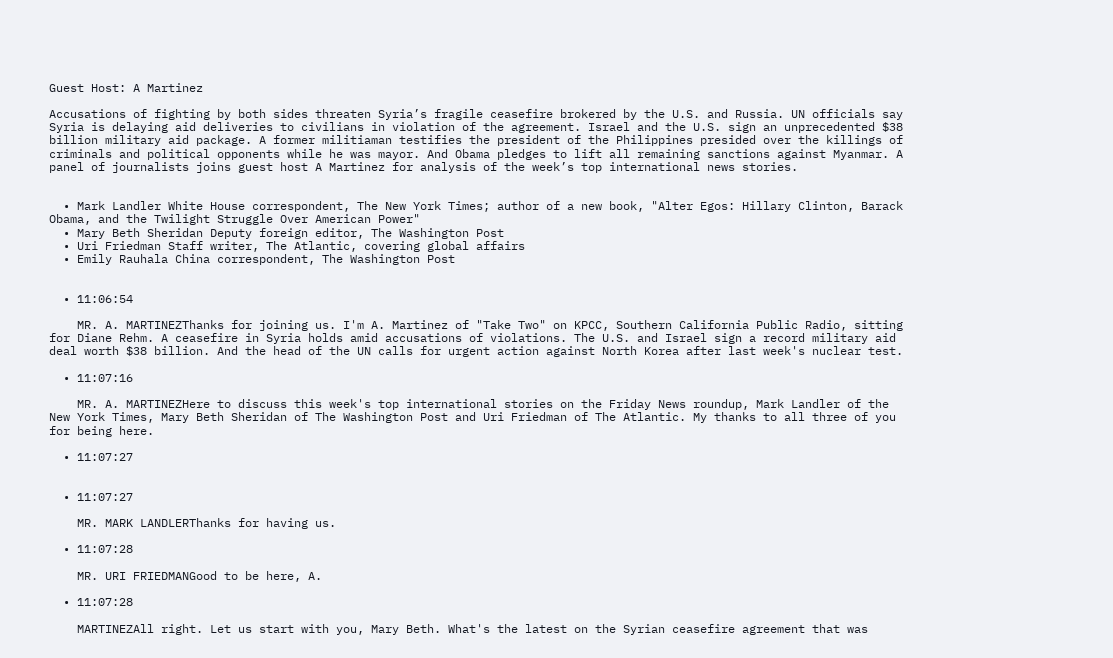Guest Host: A Martinez

Accusations of fighting by both sides threaten Syria’s fragile ceasefire brokered by the U.S. and Russia. UN officials say Syria is delaying aid deliveries to civilians in violation of the agreement. Israel and the U.S. sign an unprecedented $38 billion military aid package. A former militiaman testifies the president of the Philippines presided over the killings of criminals and political opponents while he was mayor. And Obama pledges to lift all remaining sanctions against Myanmar. A panel of journalists joins guest host A Martinez for analysis of the week’s top international news stories.


  • Mark Landler White House correspondent, The New York Times; author of a new book, "Alter Egos: Hillary Clinton, Barack Obama, and the Twilight Struggle Over American Power"
  • Mary Beth Sheridan Deputy foreign editor, The Washington Post
  • Uri Friedman Staff writer, The Atlantic, covering global affairs
  • Emily Rauhala China correspondent, The Washington Post


  • 11:06:54

    MR. A. MARTINEZThanks for joining us. I'm A. Martinez of "Take Two" on KPCC, Southern California Public Radio, sitting for Diane Rehm. A ceasefire in Syria holds amid accusations of violations. The U.S. and Israel sign a record military aid deal worth $38 billion. And the head of the UN calls for urgent action against North Korea after last week's nuclear test.

  • 11:07:16

    MR. A. MARTINEZHere to discuss this week's top international stories on the Friday News roundup, Mark Landler of the New York Times, Mary Beth Sheridan of The Washington Post and Uri Friedman of The Atlantic. My thanks to all three of you for being here.

  • 11:07:27


  • 11:07:27

    MR. MARK LANDLERThanks for having us.

  • 11:07:28

    MR. URI FRIEDMANGood to be here, A.

  • 11:07:28

    MARTINEZAll right. Let us start with you, Mary Beth. What's the latest on the Syrian ceasefire agreement that was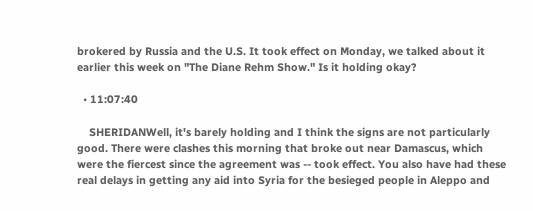brokered by Russia and the U.S. It took effect on Monday, we talked about it earlier this week on "The Diane Rehm Show." Is it holding okay?

  • 11:07:40

    SHERIDANWell, it's barely holding and I think the signs are not particularly good. There were clashes this morning that broke out near Damascus, which were the fiercest since the agreement was -- took effect. You also have had these real delays in getting any aid into Syria for the besieged people in Aleppo and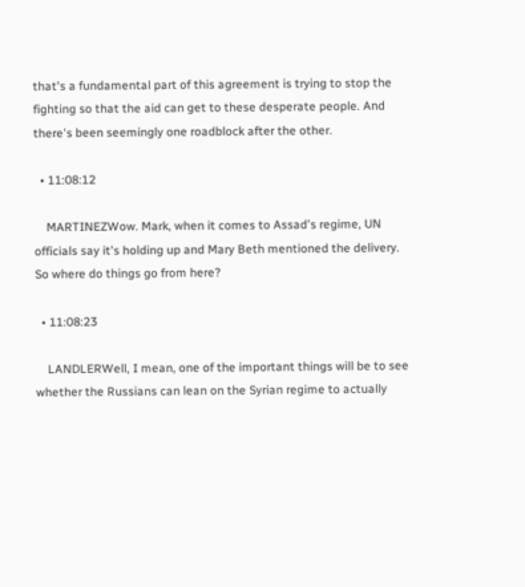that's a fundamental part of this agreement is trying to stop the fighting so that the aid can get to these desperate people. And there's been seemingly one roadblock after the other.

  • 11:08:12

    MARTINEZWow. Mark, when it comes to Assad's regime, UN officials say it's holding up and Mary Beth mentioned the delivery. So where do things go from here?

  • 11:08:23

    LANDLERWell, I mean, one of the important things will be to see whether the Russians can lean on the Syrian regime to actually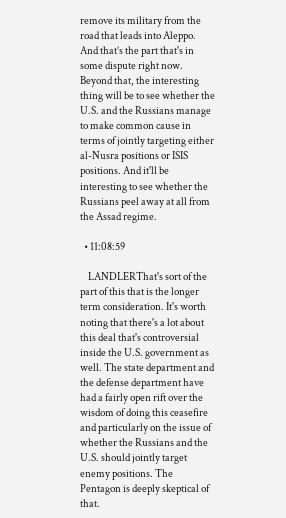remove its military from the road that leads into Aleppo. And that’s the part that's in some dispute right now. Beyond that, the interesting thing will be to see whether the U.S. and the Russians manage to make common cause in terms of jointly targeting either al-Nusra positions or ISIS positions. And it'll be interesting to see whether the Russians peel away at all from the Assad regime.

  • 11:08:59

    LANDLERThat's sort of the part of this that is the longer term consideration. It's worth noting that there's a lot about this deal that's controversial inside the U.S. government as well. The state department and the defense department have had a fairly open rift over the wisdom of doing this ceasefire and particularly on the issue of whether the Russians and the U.S. should jointly target enemy positions. The Pentagon is deeply skeptical of that.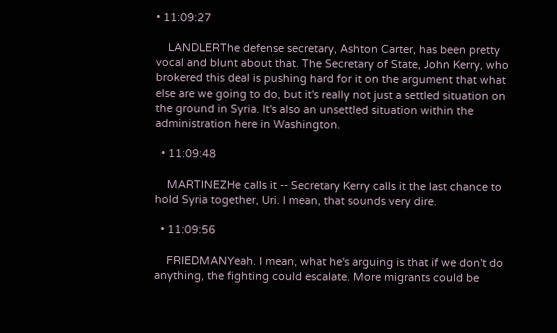• 11:09:27

    LANDLERThe defense secretary, Ashton Carter, has been pretty vocal and blunt about that. The Secretary of State, John Kerry, who brokered this deal is pushing hard for it on the argument that what else are we going to do, but it's really not just a settled situation on the ground in Syria. It's also an unsettled situation within the administration here in Washington.

  • 11:09:48

    MARTINEZHe calls it -- Secretary Kerry calls it the last chance to hold Syria together, Uri. I mean, that sounds very dire.

  • 11:09:56

    FRIEDMANYeah. I mean, what he's arguing is that if we don't do anything, the fighting could escalate. More migrants could be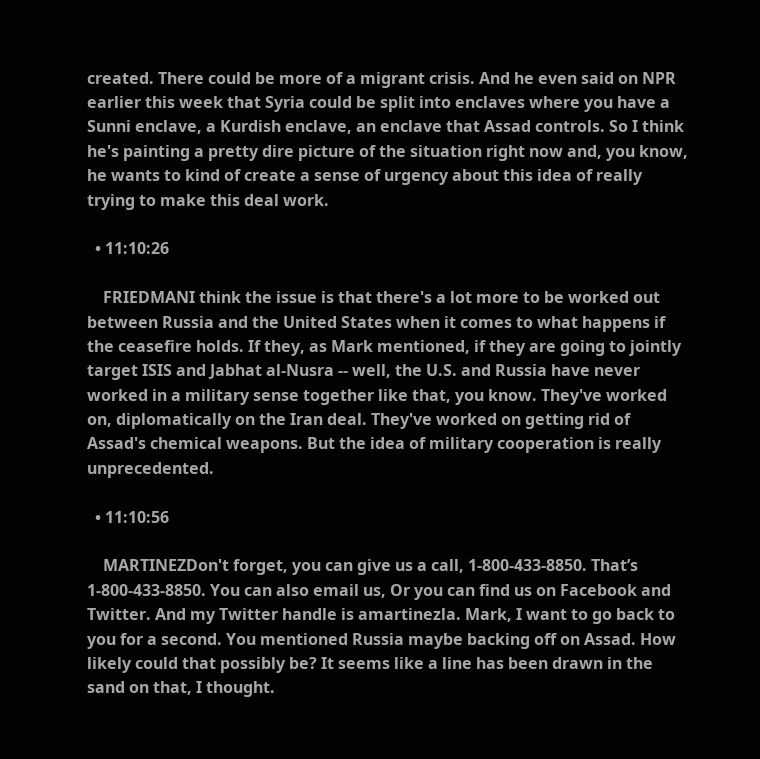created. There could be more of a migrant crisis. And he even said on NPR earlier this week that Syria could be split into enclaves where you have a Sunni enclave, a Kurdish enclave, an enclave that Assad controls. So I think he's painting a pretty dire picture of the situation right now and, you know, he wants to kind of create a sense of urgency about this idea of really trying to make this deal work.

  • 11:10:26

    FRIEDMANI think the issue is that there's a lot more to be worked out between Russia and the United States when it comes to what happens if the ceasefire holds. If they, as Mark mentioned, if they are going to jointly target ISIS and Jabhat al-Nusra -- well, the U.S. and Russia have never worked in a military sense together like that, you know. They've worked on, diplomatically on the Iran deal. They've worked on getting rid of Assad's chemical weapons. But the idea of military cooperation is really unprecedented.

  • 11:10:56

    MARTINEZDon't forget, you can give us a call, 1-800-433-8850. That’s 1-800-433-8850. You can also email us, Or you can find us on Facebook and Twitter. And my Twitter handle is amartinezla. Mark, I want to go back to you for a second. You mentioned Russia maybe backing off on Assad. How likely could that possibly be? It seems like a line has been drawn in the sand on that, I thought.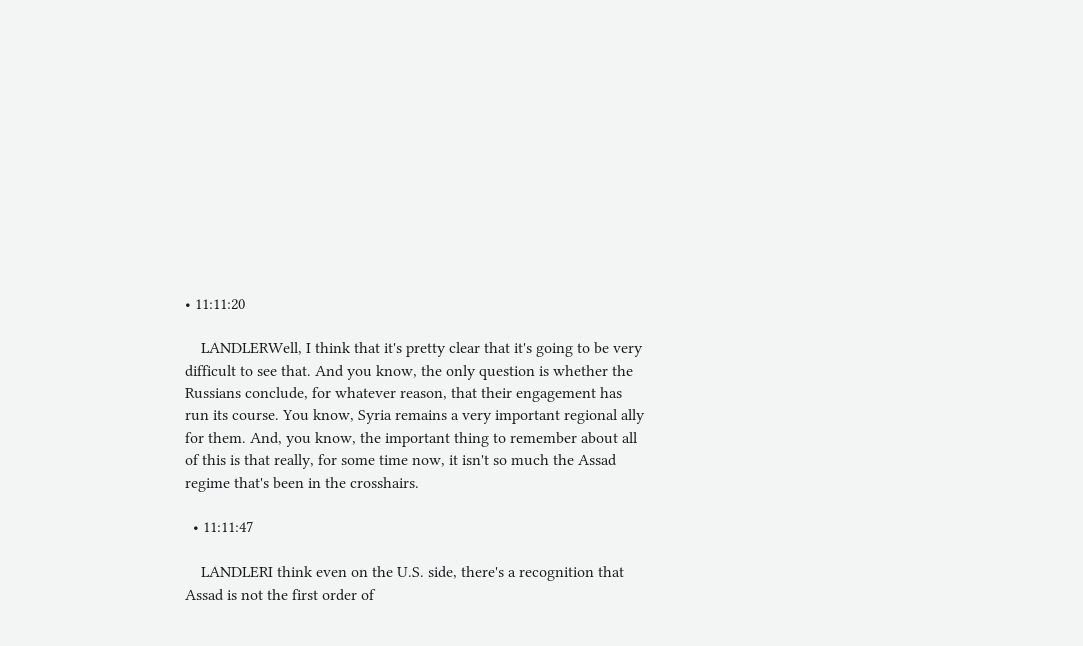• 11:11:20

    LANDLERWell, I think that it's pretty clear that it's going to be very difficult to see that. And you know, the only question is whether the Russians conclude, for whatever reason, that their engagement has run its course. You know, Syria remains a very important regional ally for them. And, you know, the important thing to remember about all of this is that really, for some time now, it isn't so much the Assad regime that's been in the crosshairs.

  • 11:11:47

    LANDLERI think even on the U.S. side, there's a recognition that Assad is not the first order of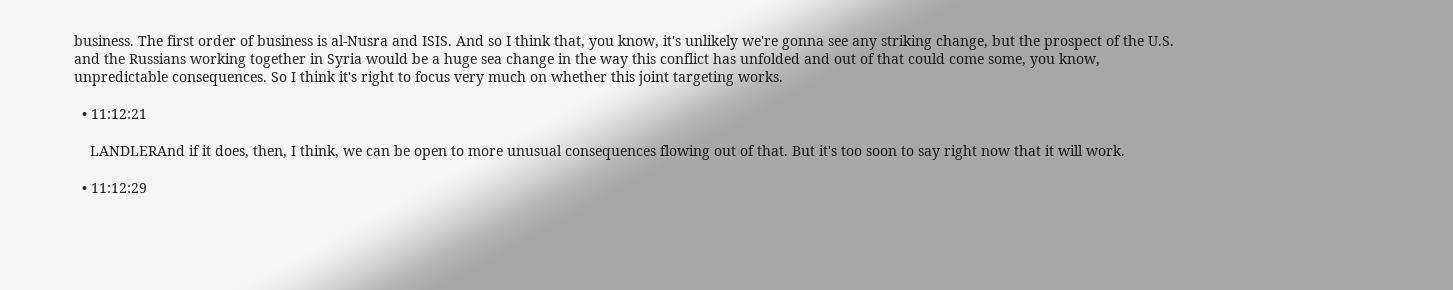business. The first order of business is al-Nusra and ISIS. And so I think that, you know, it's unlikely we're gonna see any striking change, but the prospect of the U.S. and the Russians working together in Syria would be a huge sea change in the way this conflict has unfolded and out of that could come some, you know, unpredictable consequences. So I think it's right to focus very much on whether this joint targeting works.

  • 11:12:21

    LANDLERAnd if it does, then, I think, we can be open to more unusual consequences flowing out of that. But it's too soon to say right now that it will work.

  • 11:12:29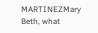MARTINEZMary Beth, what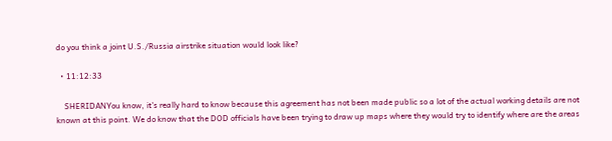do you think a joint U.S./Russia airstrike situation would look like?

  • 11:12:33

    SHERIDANYou know, it's really hard to know because this agreement has not been made public so a lot of the actual working details are not known at this point. We do know that the DOD officials have been trying to draw up maps where they would try to identify where are the areas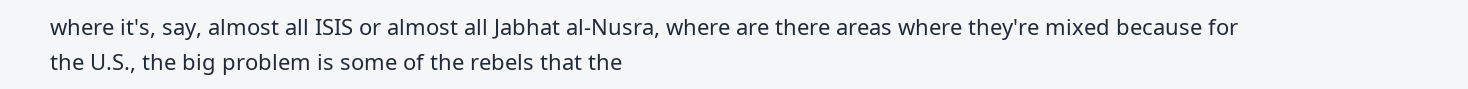where it's, say, almost all ISIS or almost all Jabhat al-Nusra, where are there areas where they're mixed because for the U.S., the big problem is some of the rebels that the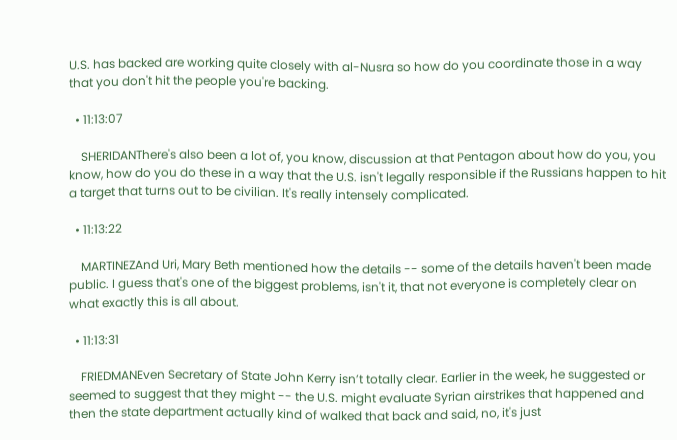U.S. has backed are working quite closely with al-Nusra so how do you coordinate those in a way that you don't hit the people you're backing.

  • 11:13:07

    SHERIDANThere's also been a lot of, you know, discussion at that Pentagon about how do you, you know, how do you do these in a way that the U.S. isn't legally responsible if the Russians happen to hit a target that turns out to be civilian. It's really intensely complicated.

  • 11:13:22

    MARTINEZAnd Uri, Mary Beth mentioned how the details -- some of the details haven't been made public. I guess that's one of the biggest problems, isn't it, that not everyone is completely clear on what exactly this is all about.

  • 11:13:31

    FRIEDMANEven Secretary of State John Kerry isn’t totally clear. Earlier in the week, he suggested or seemed to suggest that they might -- the U.S. might evaluate Syrian airstrikes that happened and then the state department actually kind of walked that back and said, no, it's just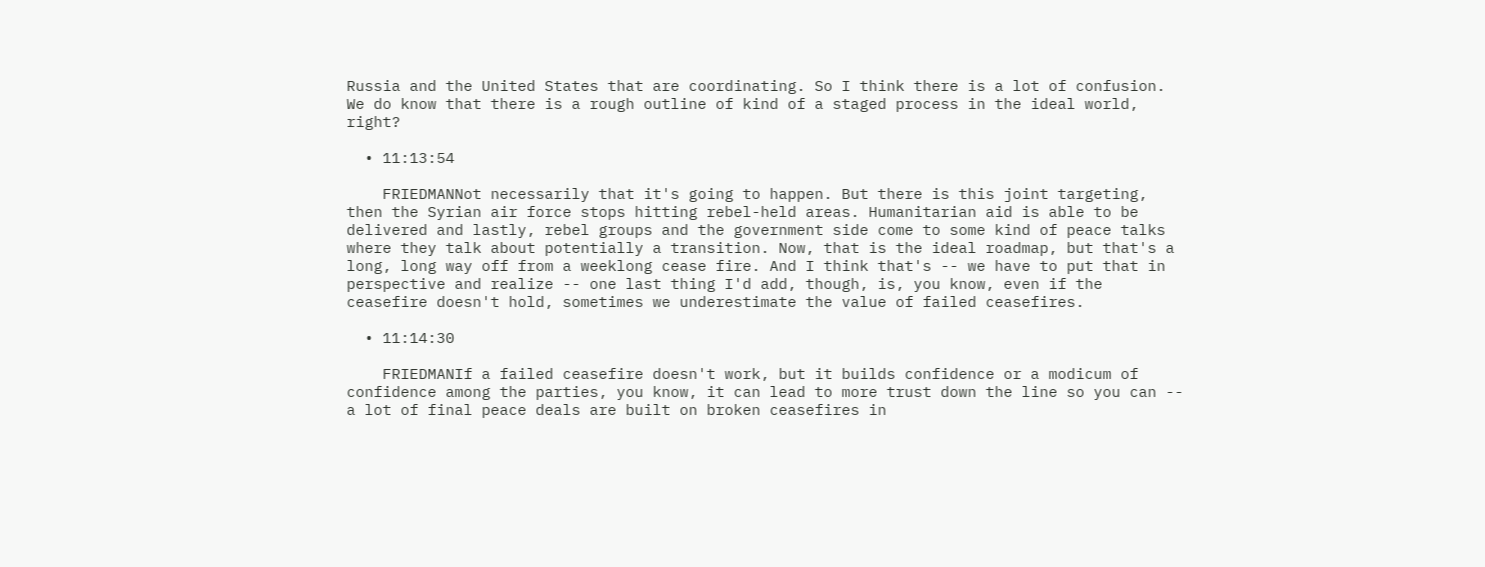Russia and the United States that are coordinating. So I think there is a lot of confusion. We do know that there is a rough outline of kind of a staged process in the ideal world, right?

  • 11:13:54

    FRIEDMANNot necessarily that it's going to happen. But there is this joint targeting, then the Syrian air force stops hitting rebel-held areas. Humanitarian aid is able to be delivered and lastly, rebel groups and the government side come to some kind of peace talks where they talk about potentially a transition. Now, that is the ideal roadmap, but that's a long, long way off from a weeklong cease fire. And I think that's -- we have to put that in perspective and realize -- one last thing I'd add, though, is, you know, even if the ceasefire doesn't hold, sometimes we underestimate the value of failed ceasefires.

  • 11:14:30

    FRIEDMANIf a failed ceasefire doesn't work, but it builds confidence or a modicum of confidence among the parties, you know, it can lead to more trust down the line so you can -- a lot of final peace deals are built on broken ceasefires in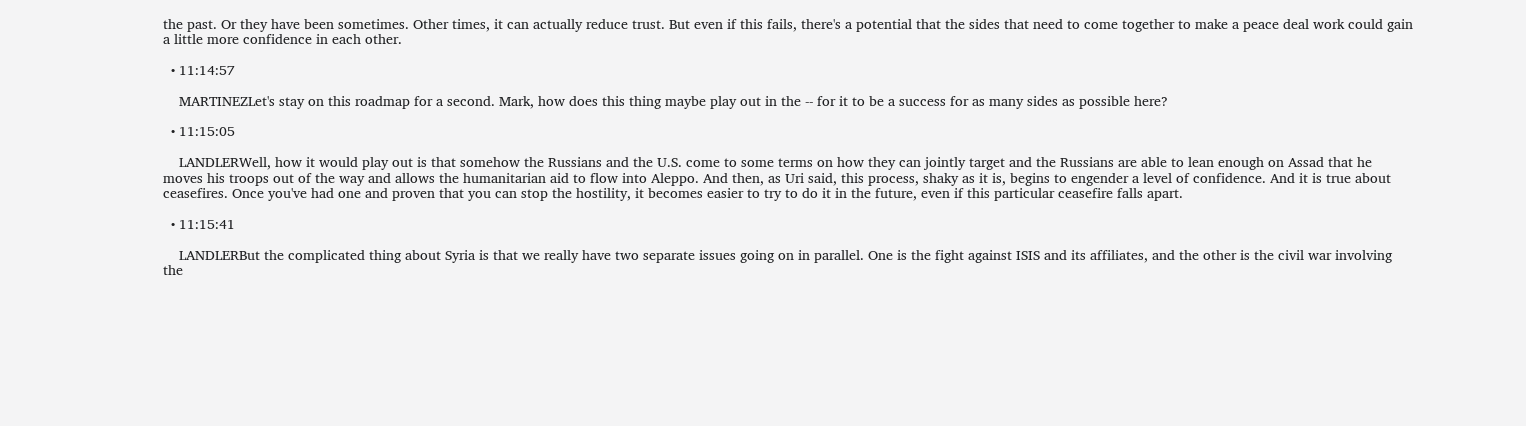the past. Or they have been sometimes. Other times, it can actually reduce trust. But even if this fails, there's a potential that the sides that need to come together to make a peace deal work could gain a little more confidence in each other.

  • 11:14:57

    MARTINEZLet's stay on this roadmap for a second. Mark, how does this thing maybe play out in the -- for it to be a success for as many sides as possible here?

  • 11:15:05

    LANDLERWell, how it would play out is that somehow the Russians and the U.S. come to some terms on how they can jointly target and the Russians are able to lean enough on Assad that he moves his troops out of the way and allows the humanitarian aid to flow into Aleppo. And then, as Uri said, this process, shaky as it is, begins to engender a level of confidence. And it is true about ceasefires. Once you've had one and proven that you can stop the hostility, it becomes easier to try to do it in the future, even if this particular ceasefire falls apart.

  • 11:15:41

    LANDLERBut the complicated thing about Syria is that we really have two separate issues going on in parallel. One is the fight against ISIS and its affiliates, and the other is the civil war involving the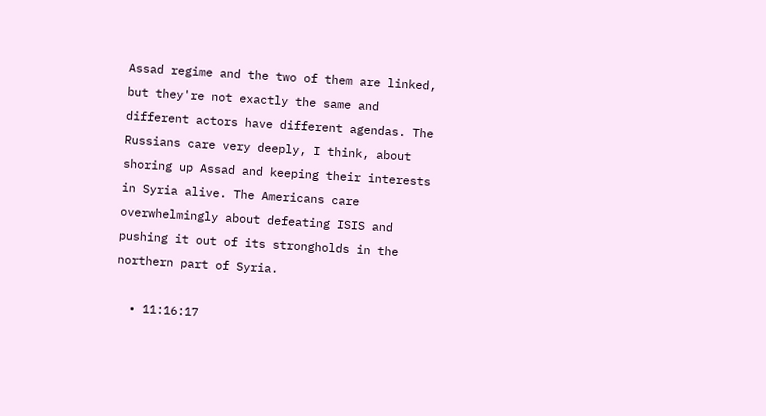Assad regime and the two of them are linked, but they're not exactly the same and different actors have different agendas. The Russians care very deeply, I think, about shoring up Assad and keeping their interests in Syria alive. The Americans care overwhelmingly about defeating ISIS and pushing it out of its strongholds in the northern part of Syria.

  • 11:16:17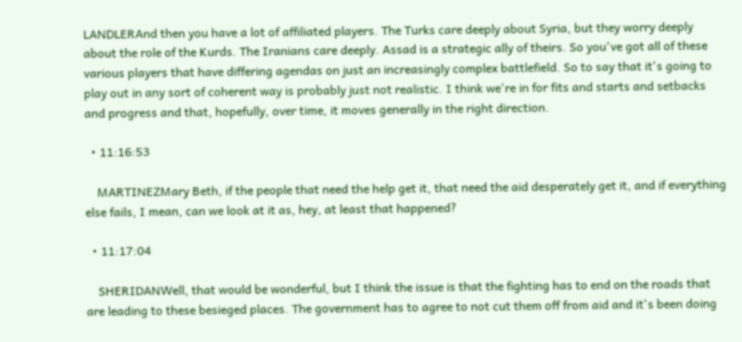LANDLERAnd then you have a lot of affiliated players. The Turks care deeply about Syria, but they worry deeply about the role of the Kurds. The Iranians care deeply. Assad is a strategic ally of theirs. So you've got all of these various players that have differing agendas on just an increasingly complex battlefield. So to say that it's going to play out in any sort of coherent way is probably just not realistic. I think we're in for fits and starts and setbacks and progress and that, hopefully, over time, it moves generally in the right direction.

  • 11:16:53

    MARTINEZMary Beth, if the people that need the help get it, that need the aid desperately get it, and if everything else fails, I mean, can we look at it as, hey, at least that happened?

  • 11:17:04

    SHERIDANWell, that would be wonderful, but I think the issue is that the fighting has to end on the roads that are leading to these besieged places. The government has to agree to not cut them off from aid and it's been doing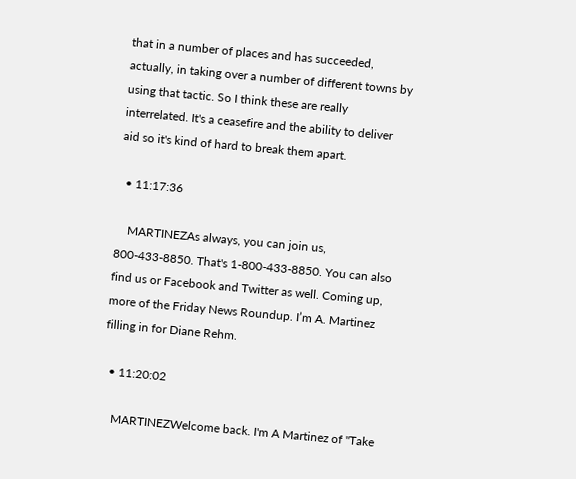that in a number of places and has succeeded, actually, in taking over a number of different towns by using that tactic. So I think these are really interrelated. It's a ceasefire and the ability to deliver aid so it's kind of hard to break them apart.

  • 11:17:36

    MARTINEZAs always, you can join us, 800-433-8850. That's 1-800-433-8850. You can also find us or Facebook and Twitter as well. Coming up, more of the Friday News Roundup. I’m A. Martinez filling in for Diane Rehm.

  • 11:20:02

    MARTINEZWelcome back. I'm A Martinez of "Take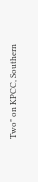Two" on KPCC, Southern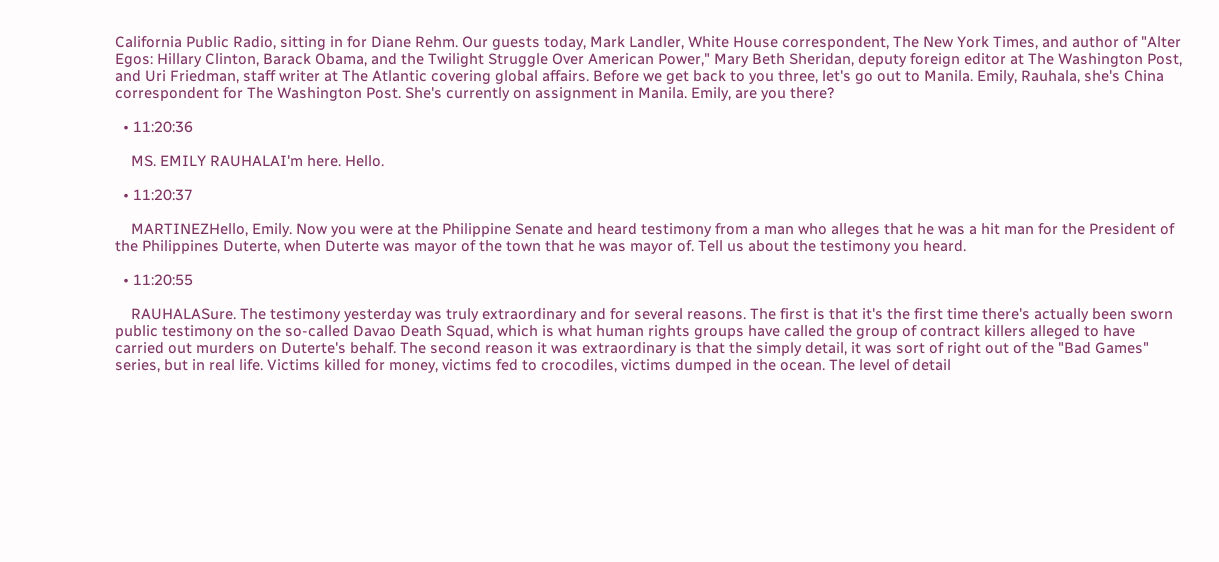California Public Radio, sitting in for Diane Rehm. Our guests today, Mark Landler, White House correspondent, The New York Times, and author of "Alter Egos: Hillary Clinton, Barack Obama, and the Twilight Struggle Over American Power," Mary Beth Sheridan, deputy foreign editor at The Washington Post, and Uri Friedman, staff writer at The Atlantic covering global affairs. Before we get back to you three, let's go out to Manila. Emily, Rauhala, she's China correspondent for The Washington Post. She's currently on assignment in Manila. Emily, are you there?

  • 11:20:36

    MS. EMILY RAUHALAI'm here. Hello.

  • 11:20:37

    MARTINEZHello, Emily. Now you were at the Philippine Senate and heard testimony from a man who alleges that he was a hit man for the President of the Philippines Duterte, when Duterte was mayor of the town that he was mayor of. Tell us about the testimony you heard.

  • 11:20:55

    RAUHALASure. The testimony yesterday was truly extraordinary and for several reasons. The first is that it's the first time there's actually been sworn public testimony on the so-called Davao Death Squad, which is what human rights groups have called the group of contract killers alleged to have carried out murders on Duterte's behalf. The second reason it was extraordinary is that the simply detail, it was sort of right out of the "Bad Games" series, but in real life. Victims killed for money, victims fed to crocodiles, victims dumped in the ocean. The level of detail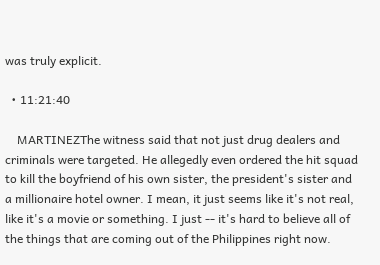was truly explicit.

  • 11:21:40

    MARTINEZThe witness said that not just drug dealers and criminals were targeted. He allegedly even ordered the hit squad to kill the boyfriend of his own sister, the president's sister and a millionaire hotel owner. I mean, it just seems like it's not real, like it's a movie or something. I just -- it's hard to believe all of the things that are coming out of the Philippines right now.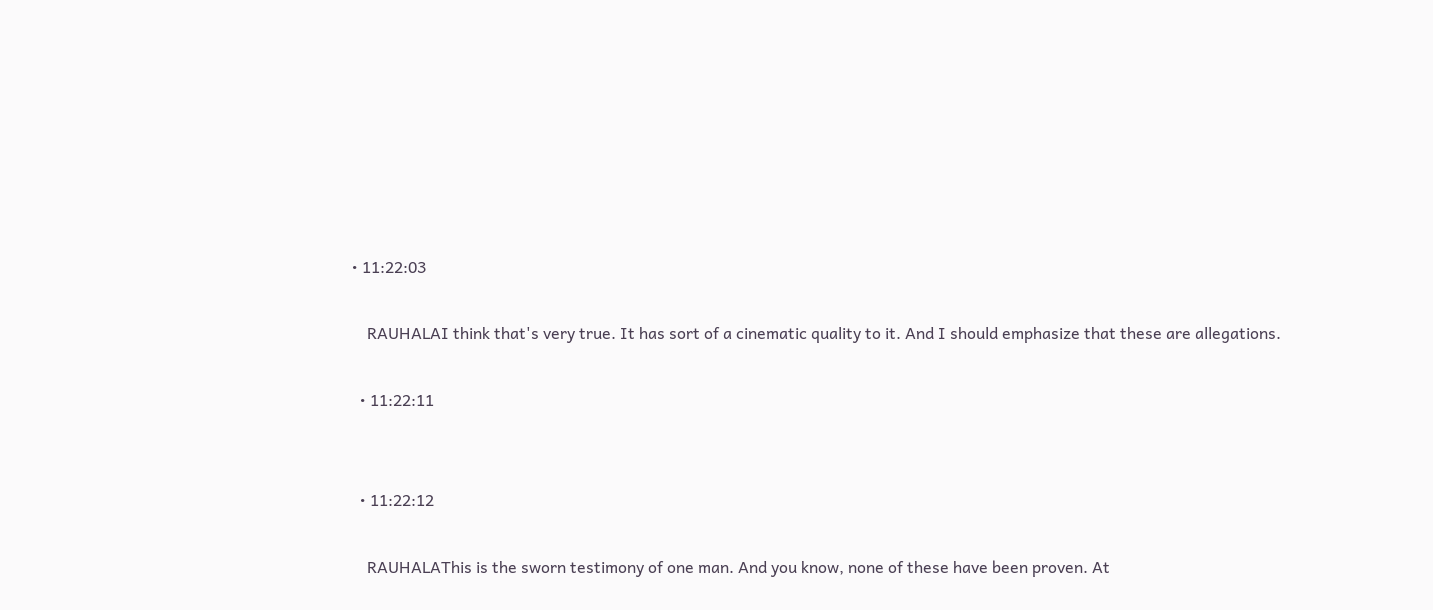• 11:22:03

    RAUHALAI think that's very true. It has sort of a cinematic quality to it. And I should emphasize that these are allegations.

  • 11:22:11


  • 11:22:12

    RAUHALAThis is the sworn testimony of one man. And you know, none of these have been proven. At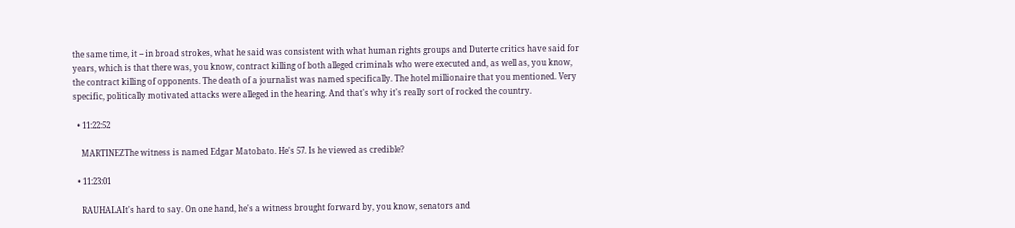the same time, it -- in broad strokes, what he said was consistent with what human rights groups and Duterte critics have said for years, which is that there was, you know, contract killing of both alleged criminals who were executed and, as well as, you know, the contract killing of opponents. The death of a journalist was named specifically. The hotel millionaire that you mentioned. Very specific, politically motivated attacks were alleged in the hearing. And that's why it's really sort of rocked the country.

  • 11:22:52

    MARTINEZThe witness is named Edgar Matobato. He's 57. Is he viewed as credible?

  • 11:23:01

    RAUHALAIt's hard to say. On one hand, he's a witness brought forward by, you know, senators and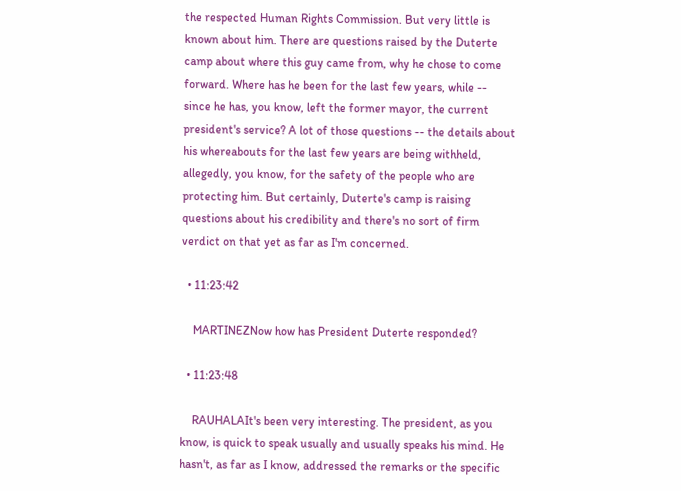the respected Human Rights Commission. But very little is known about him. There are questions raised by the Duterte camp about where this guy came from, why he chose to come forward. Where has he been for the last few years, while -- since he has, you know, left the former mayor, the current president's service? A lot of those questions -- the details about his whereabouts for the last few years are being withheld, allegedly, you know, for the safety of the people who are protecting him. But certainly, Duterte's camp is raising questions about his credibility and there's no sort of firm verdict on that yet as far as I'm concerned.

  • 11:23:42

    MARTINEZNow how has President Duterte responded?

  • 11:23:48

    RAUHALAIt's been very interesting. The president, as you know, is quick to speak usually and usually speaks his mind. He hasn't, as far as I know, addressed the remarks or the specific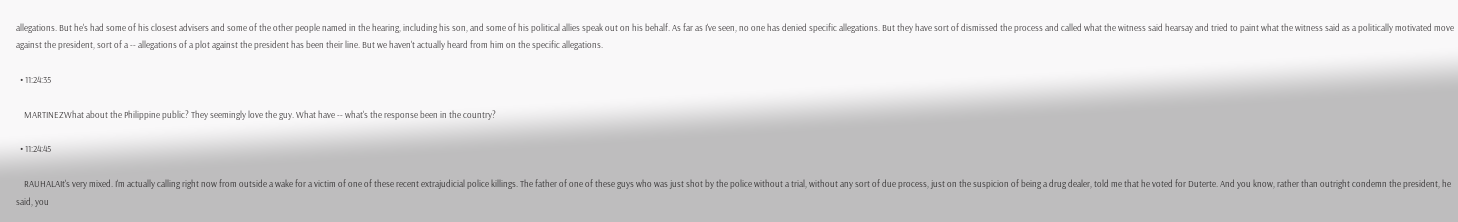allegations. But he's had some of his closest advisers and some of the other people named in the hearing, including his son, and some of his political allies speak out on his behalf. As far as I've seen, no one has denied specific allegations. But they have sort of dismissed the process and called what the witness said hearsay and tried to paint what the witness said as a politically motivated move against the president, sort of a -- allegations of a plot against the president has been their line. But we haven't actually heard from him on the specific allegations.

  • 11:24:35

    MARTINEZWhat about the Philippine public? They seemingly love the guy. What have -- what's the response been in the country?

  • 11:24:45

    RAUHALAIt's very mixed. I'm actually calling right now from outside a wake for a victim of one of these recent extrajudicial police killings. The father of one of these guys who was just shot by the police without a trial, without any sort of due process, just on the suspicion of being a drug dealer, told me that he voted for Duterte. And you know, rather than outright condemn the president, he said, you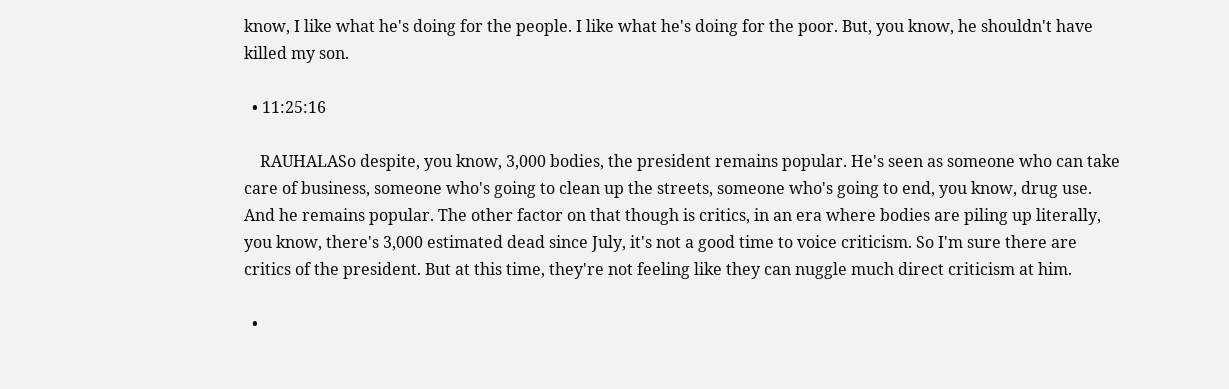know, I like what he's doing for the people. I like what he's doing for the poor. But, you know, he shouldn't have killed my son.

  • 11:25:16

    RAUHALASo despite, you know, 3,000 bodies, the president remains popular. He's seen as someone who can take care of business, someone who's going to clean up the streets, someone who's going to end, you know, drug use. And he remains popular. The other factor on that though is critics, in an era where bodies are piling up literally, you know, there's 3,000 estimated dead since July, it's not a good time to voice criticism. So I'm sure there are critics of the president. But at this time, they're not feeling like they can nuggle much direct criticism at him.

  •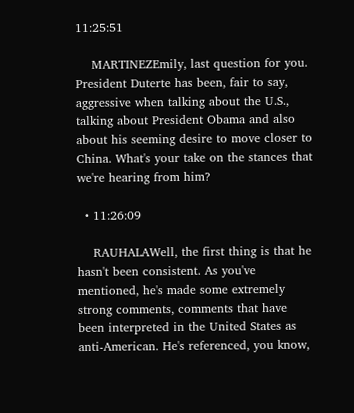11:25:51

    MARTINEZEmily, last question for you. President Duterte has been, fair to say, aggressive when talking about the U.S., talking about President Obama and also about his seeming desire to move closer to China. What's your take on the stances that we're hearing from him?

  • 11:26:09

    RAUHALAWell, the first thing is that he hasn't been consistent. As you've mentioned, he's made some extremely strong comments, comments that have been interpreted in the United States as anti-American. He's referenced, you know,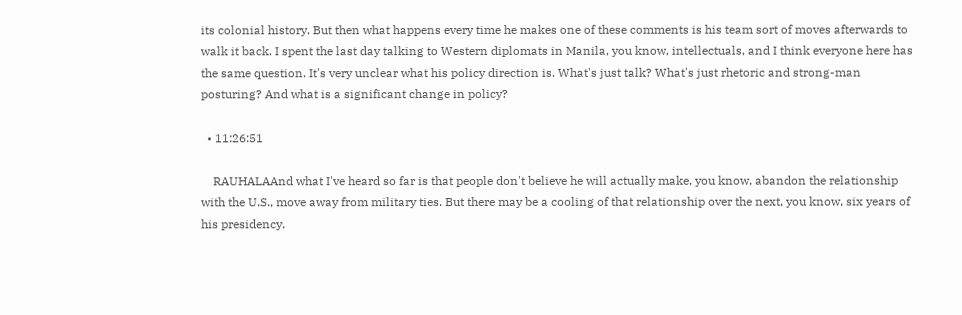its colonial history. But then what happens every time he makes one of these comments is his team sort of moves afterwards to walk it back. I spent the last day talking to Western diplomats in Manila, you know, intellectuals, and I think everyone here has the same question. It's very unclear what his policy direction is. What's just talk? What's just rhetoric and strong-man posturing? And what is a significant change in policy?

  • 11:26:51

    RAUHALAAnd what I've heard so far is that people don't believe he will actually make, you know, abandon the relationship with the U.S., move away from military ties. But there may be a cooling of that relationship over the next, you know, six years of his presidency.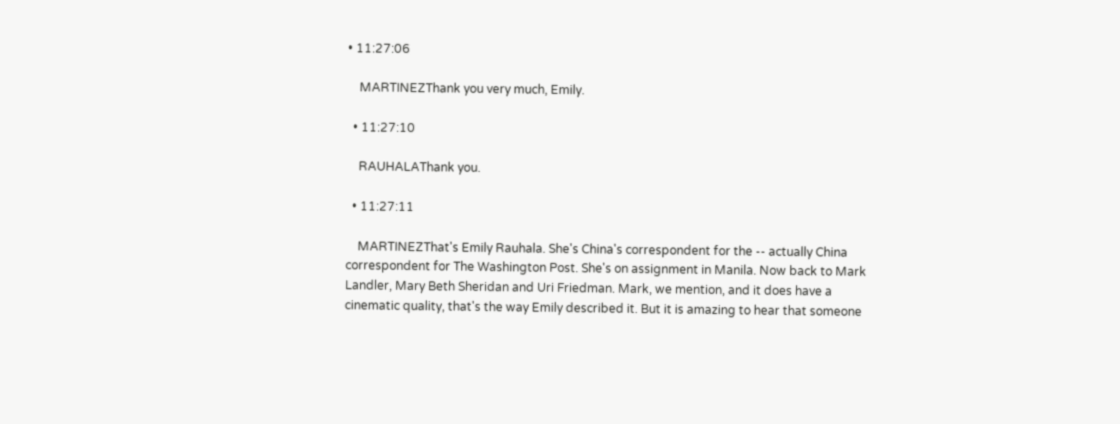• 11:27:06

    MARTINEZThank you very much, Emily.

  • 11:27:10

    RAUHALAThank you.

  • 11:27:11

    MARTINEZThat's Emily Rauhala. She's China's correspondent for the -- actually China correspondent for The Washington Post. She's on assignment in Manila. Now back to Mark Landler, Mary Beth Sheridan and Uri Friedman. Mark, we mention, and it does have a cinematic quality, that's the way Emily described it. But it is amazing to hear that someone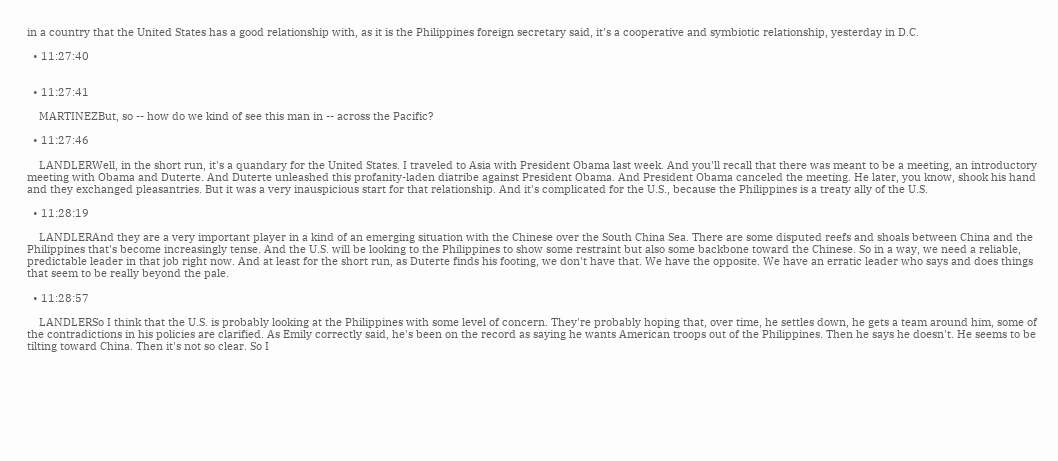in a country that the United States has a good relationship with, as it is the Philippines foreign secretary said, it's a cooperative and symbiotic relationship, yesterday in D.C.

  • 11:27:40


  • 11:27:41

    MARTINEZBut, so -- how do we kind of see this man in -- across the Pacific?

  • 11:27:46

    LANDLERWell, in the short run, it's a quandary for the United States. I traveled to Asia with President Obama last week. And you'll recall that there was meant to be a meeting, an introductory meeting with Obama and Duterte. And Duterte unleashed this profanity-laden diatribe against President Obama. And President Obama canceled the meeting. He later, you know, shook his hand and they exchanged pleasantries. But it was a very inauspicious start for that relationship. And it's complicated for the U.S., because the Philippines is a treaty ally of the U.S.

  • 11:28:19

    LANDLERAnd they are a very important player in a kind of an emerging situation with the Chinese over the South China Sea. There are some disputed reefs and shoals between China and the Philippines that's become increasingly tense. And the U.S. will be looking to the Philippines to show some restraint but also some backbone toward the Chinese. So in a way, we need a reliable, predictable leader in that job right now. And at least for the short run, as Duterte finds his footing, we don't have that. We have the opposite. We have an erratic leader who says and does things that seem to be really beyond the pale.

  • 11:28:57

    LANDLERSo I think that the U.S. is probably looking at the Philippines with some level of concern. They're probably hoping that, over time, he settles down, he gets a team around him, some of the contradictions in his policies are clarified. As Emily correctly said, he's been on the record as saying he wants American troops out of the Philippines. Then he says he doesn't. He seems to be tilting toward China. Then it's not so clear. So I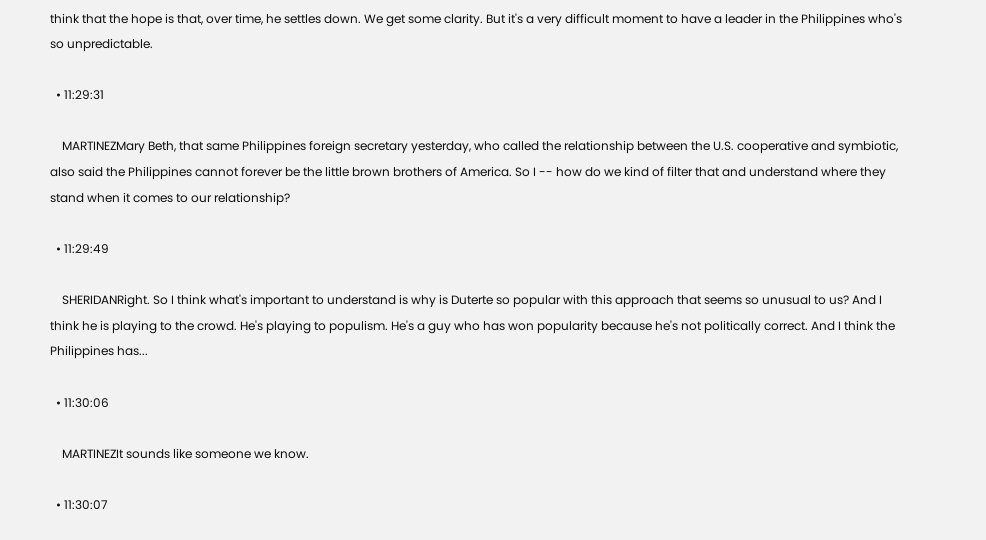think that the hope is that, over time, he settles down. We get some clarity. But it's a very difficult moment to have a leader in the Philippines who's so unpredictable.

  • 11:29:31

    MARTINEZMary Beth, that same Philippines foreign secretary yesterday, who called the relationship between the U.S. cooperative and symbiotic, also said the Philippines cannot forever be the little brown brothers of America. So I -- how do we kind of filter that and understand where they stand when it comes to our relationship?

  • 11:29:49

    SHERIDANRight. So I think what's important to understand is why is Duterte so popular with this approach that seems so unusual to us? And I think he is playing to the crowd. He's playing to populism. He's a guy who has won popularity because he's not politically correct. And I think the Philippines has...

  • 11:30:06

    MARTINEZIt sounds like someone we know.

  • 11:30:07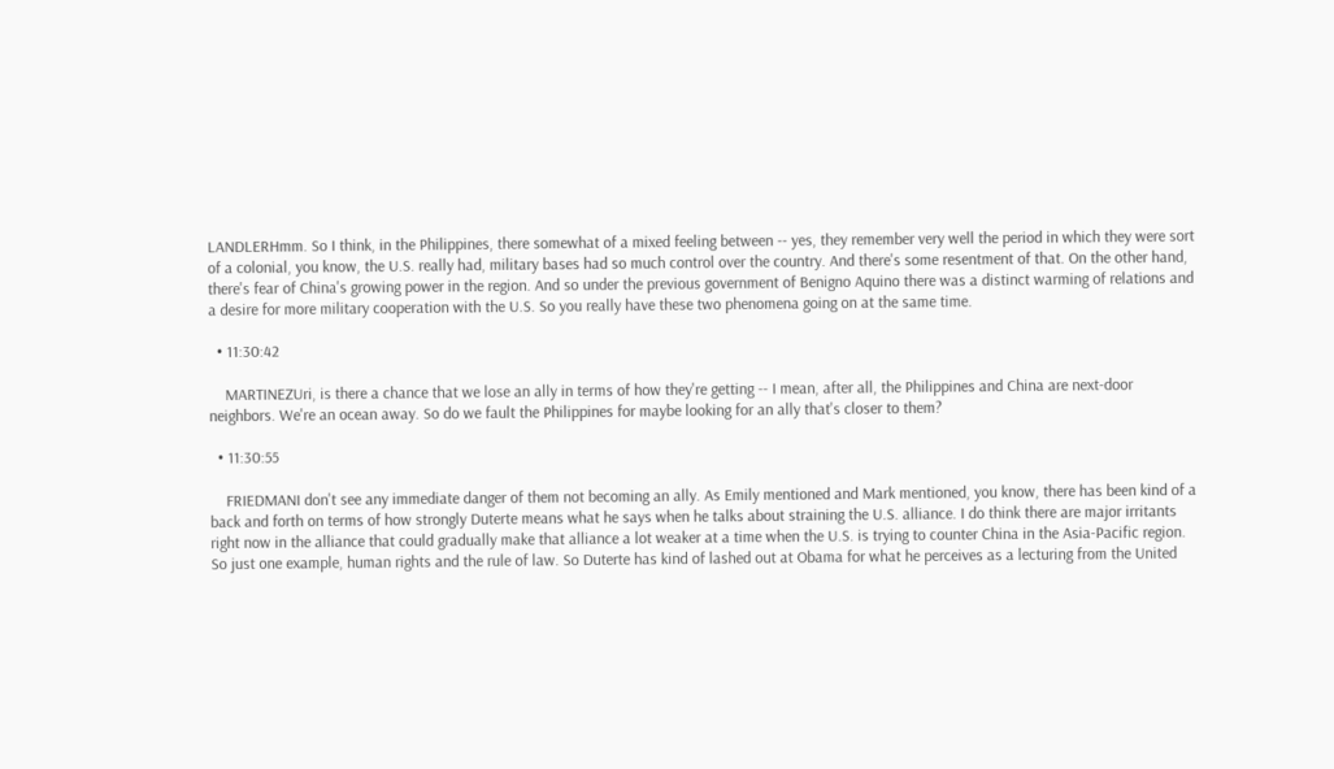LANDLERHmm. So I think, in the Philippines, there somewhat of a mixed feeling between -- yes, they remember very well the period in which they were sort of a colonial, you know, the U.S. really had, military bases had so much control over the country. And there's some resentment of that. On the other hand, there's fear of China's growing power in the region. And so under the previous government of Benigno Aquino there was a distinct warming of relations and a desire for more military cooperation with the U.S. So you really have these two phenomena going on at the same time.

  • 11:30:42

    MARTINEZUri, is there a chance that we lose an ally in terms of how they're getting -- I mean, after all, the Philippines and China are next-door neighbors. We're an ocean away. So do we fault the Philippines for maybe looking for an ally that's closer to them?

  • 11:30:55

    FRIEDMANI don't see any immediate danger of them not becoming an ally. As Emily mentioned and Mark mentioned, you know, there has been kind of a back and forth on terms of how strongly Duterte means what he says when he talks about straining the U.S. alliance. I do think there are major irritants right now in the alliance that could gradually make that alliance a lot weaker at a time when the U.S. is trying to counter China in the Asia-Pacific region. So just one example, human rights and the rule of law. So Duterte has kind of lashed out at Obama for what he perceives as a lecturing from the United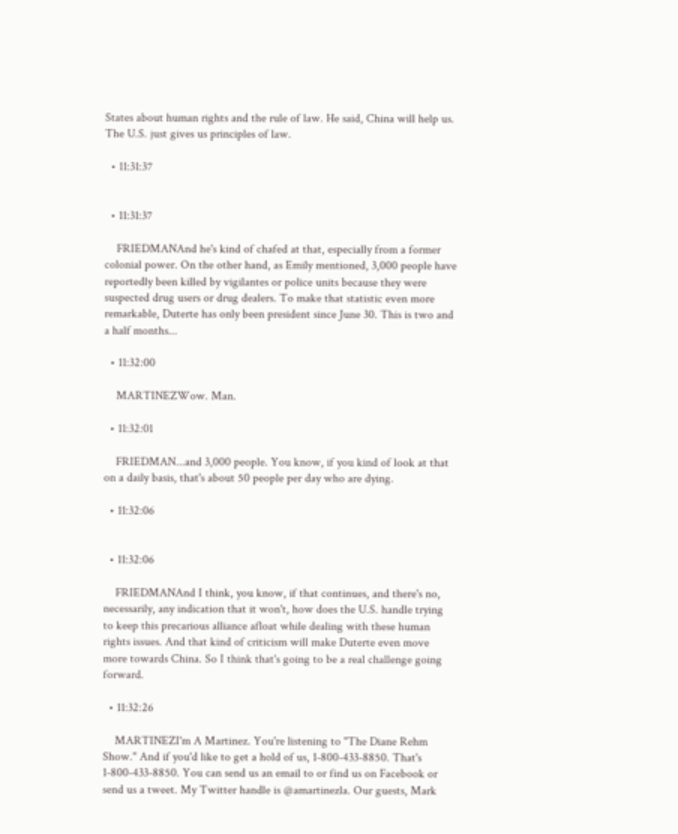States about human rights and the rule of law. He said, China will help us. The U.S. just gives us principles of law.

  • 11:31:37


  • 11:31:37

    FRIEDMANAnd he's kind of chafed at that, especially from a former colonial power. On the other hand, as Emily mentioned, 3,000 people have reportedly been killed by vigilantes or police units because they were suspected drug users or drug dealers. To make that statistic even more remarkable, Duterte has only been president since June 30. This is two and a half months...

  • 11:32:00

    MARTINEZWow. Man.

  • 11:32:01

    FRIEDMAN...and 3,000 people. You know, if you kind of look at that on a daily basis, that's about 50 people per day who are dying.

  • 11:32:06


  • 11:32:06

    FRIEDMANAnd I think, you know, if that continues, and there's no, necessarily, any indication that it won't, how does the U.S. handle trying to keep this precarious alliance afloat while dealing with these human rights issues. And that kind of criticism will make Duterte even move more towards China. So I think that's going to be a real challenge going forward.

  • 11:32:26

    MARTINEZI'm A Martinez. You're listening to "The Diane Rehm Show." And if you'd like to get a hold of us, 1-800-433-8850. That's 1-800-433-8850. You can send us an email to or find us on Facebook or send us a tweet. My Twitter handle is @amartinezla. Our guests, Mark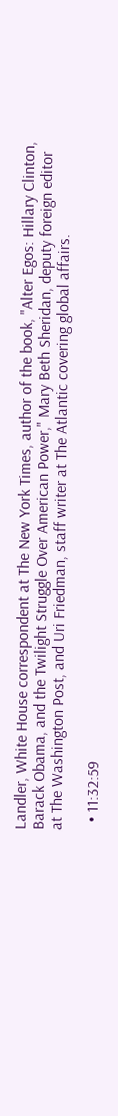Landler, White House correspondent at The New York Times, author of the book, "Alter Egos: Hillary Clinton, Barack Obama, and the Twilight Struggle Over American Power," Mary Beth Sheridan, deputy foreign editor at The Washington Post, and Uri Friedman, staff writer at The Atlantic covering global affairs.

  • 11:32:59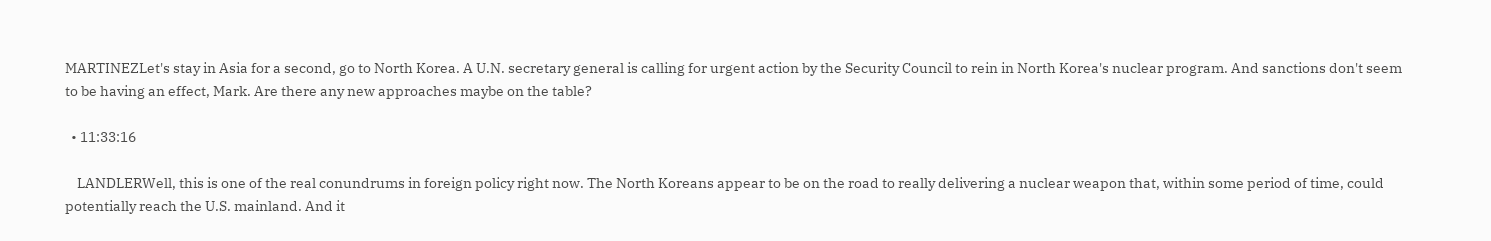MARTINEZLet's stay in Asia for a second, go to North Korea. A U.N. secretary general is calling for urgent action by the Security Council to rein in North Korea's nuclear program. And sanctions don't seem to be having an effect, Mark. Are there any new approaches maybe on the table?

  • 11:33:16

    LANDLERWell, this is one of the real conundrums in foreign policy right now. The North Koreans appear to be on the road to really delivering a nuclear weapon that, within some period of time, could potentially reach the U.S. mainland. And it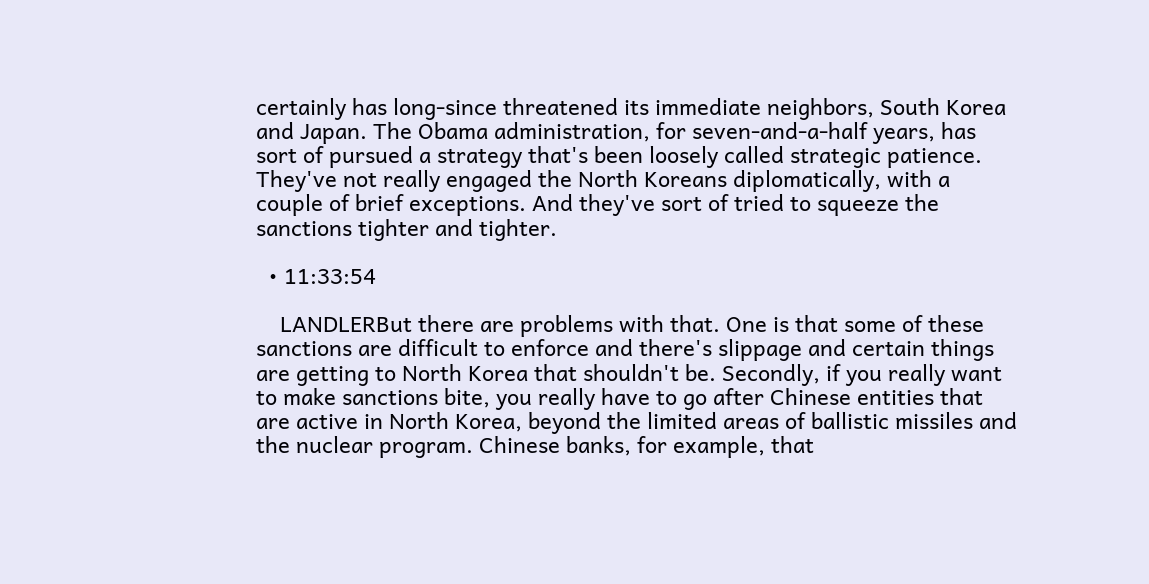certainly has long-since threatened its immediate neighbors, South Korea and Japan. The Obama administration, for seven-and-a-half years, has sort of pursued a strategy that's been loosely called strategic patience. They've not really engaged the North Koreans diplomatically, with a couple of brief exceptions. And they've sort of tried to squeeze the sanctions tighter and tighter.

  • 11:33:54

    LANDLERBut there are problems with that. One is that some of these sanctions are difficult to enforce and there's slippage and certain things are getting to North Korea that shouldn't be. Secondly, if you really want to make sanctions bite, you really have to go after Chinese entities that are active in North Korea, beyond the limited areas of ballistic missiles and the nuclear program. Chinese banks, for example, that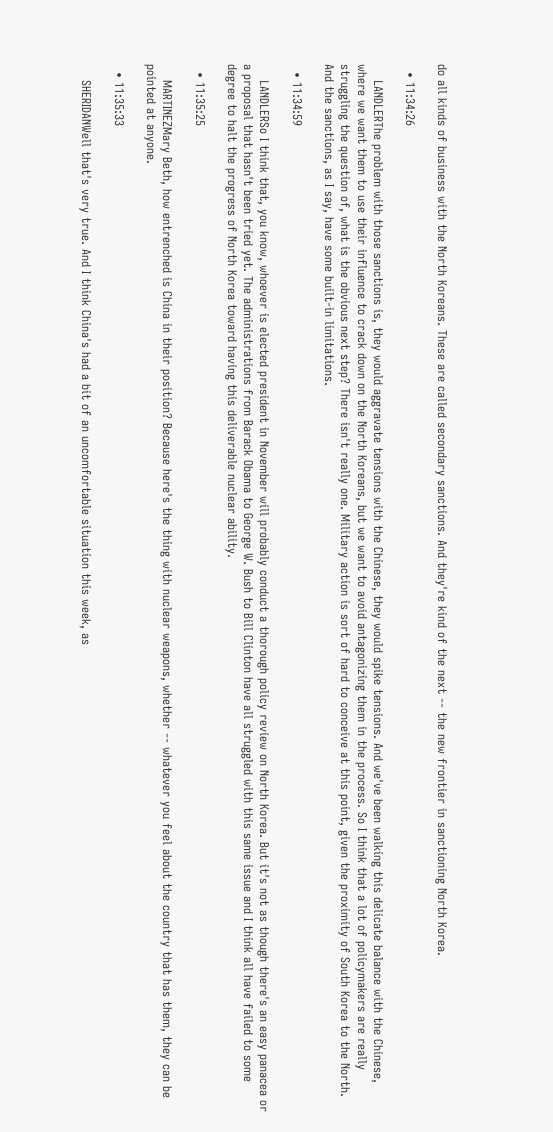do all kinds of business with the North Koreans. These are called secondary sanctions. And they're kind of the next -- the new frontier in sanctioning North Korea.

  • 11:34:26

    LANDLERThe problem with those sanctions is, they would aggravate tensions with the Chinese, they would spike tensions. And we've been walking this delicate balance with the Chinese, where we want them to use their influence to crack down on the North Koreans, but we want to avoid antagonizing them in the process. So I think that a lot of policymakers are really struggling the question of, what is the obvious next step? There isn't really one. Military action is sort of hard to conceive at this point, given the proximity of South Korea to the North. And the sanctions, as I say, have some built-in limitations.

  • 11:34:59

    LANDLERSo I think that, you know, whoever is elected president in November will probably conduct a thorough policy review on North Korea. But it's not as though there's an easy panacea or a proposal that hasn't been tried yet. The administrations from Barack Obama to George W. Bush to Bill Clinton have all struggled with this same issue and I think all have failed to some degree to halt the progress of North Korea toward having this deliverable nuclear ability.

  • 11:35:25

    MARTINEZMary Beth, how entrenched is China in their position? Because here's the thing with nuclear weapons, whether -- whatever you feel about the country that has them, they can be pointed at anyone.

  • 11:35:33

    SHERIDANWell that's very true. And I think China's had a bit of an uncomfortable situation this week, as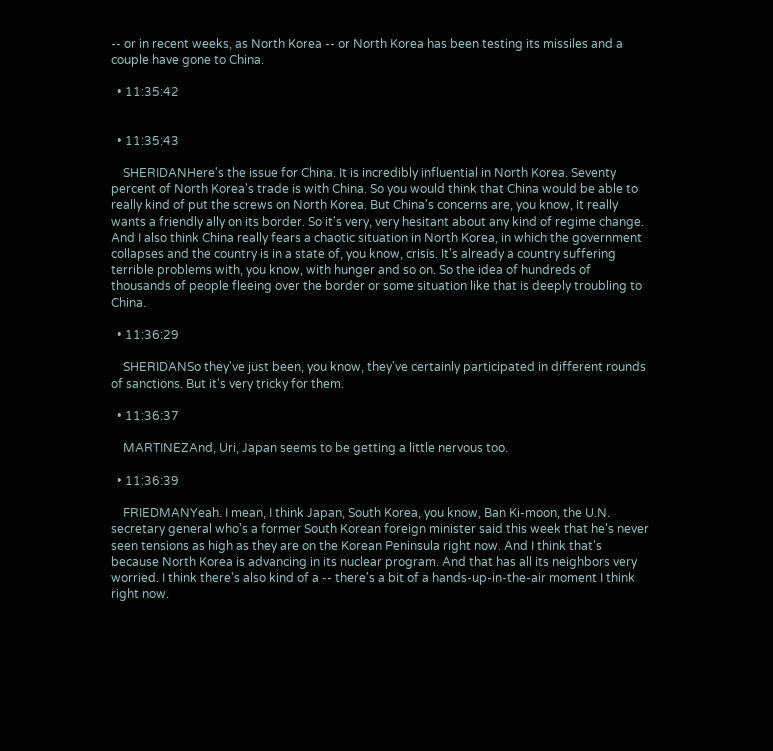-- or in recent weeks, as North Korea -- or North Korea has been testing its missiles and a couple have gone to China.

  • 11:35:42


  • 11:35:43

    SHERIDANHere's the issue for China. It is incredibly influential in North Korea. Seventy percent of North Korea's trade is with China. So you would think that China would be able to really kind of put the screws on North Korea. But China's concerns are, you know, it really wants a friendly ally on its border. So it's very, very hesitant about any kind of regime change. And I also think China really fears a chaotic situation in North Korea, in which the government collapses and the country is in a state of, you know, crisis. It's already a country suffering terrible problems with, you know, with hunger and so on. So the idea of hundreds of thousands of people fleeing over the border or some situation like that is deeply troubling to China.

  • 11:36:29

    SHERIDANSo they've just been, you know, they've certainly participated in different rounds of sanctions. But it's very tricky for them.

  • 11:36:37

    MARTINEZAnd, Uri, Japan seems to be getting a little nervous too.

  • 11:36:39

    FRIEDMANYeah. I mean, I think Japan, South Korea, you know, Ban Ki-moon, the U.N. secretary general who's a former South Korean foreign minister said this week that he's never seen tensions as high as they are on the Korean Peninsula right now. And I think that's because North Korea is advancing in its nuclear program. And that has all its neighbors very worried. I think there's also kind of a -- there's a bit of a hands-up-in-the-air moment I think right now.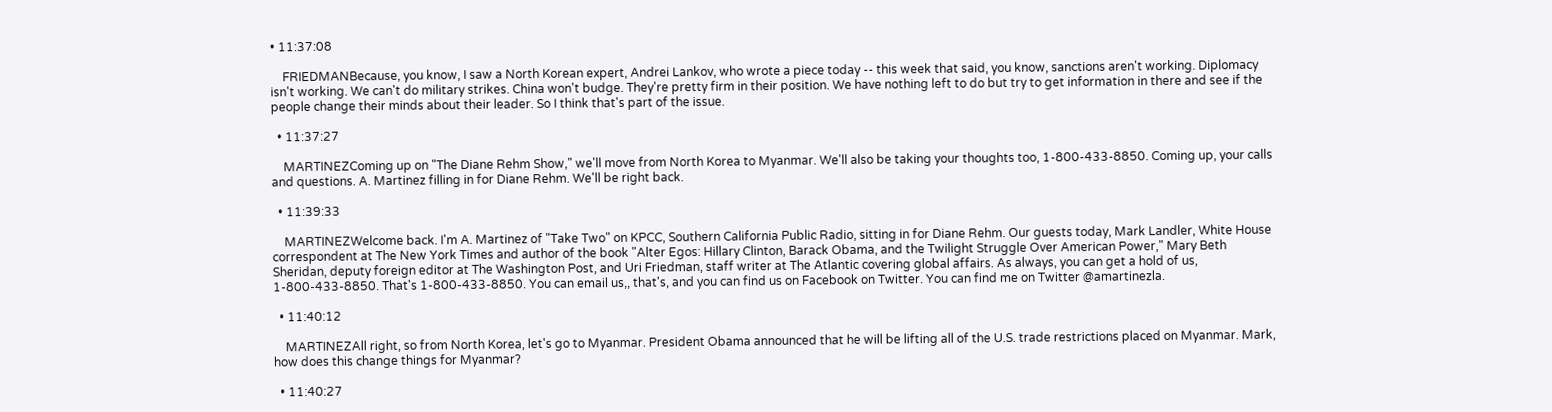• 11:37:08

    FRIEDMANBecause, you know, I saw a North Korean expert, Andrei Lankov, who wrote a piece today -- this week that said, you know, sanctions aren't working. Diplomacy isn't working. We can't do military strikes. China won't budge. They're pretty firm in their position. We have nothing left to do but try to get information in there and see if the people change their minds about their leader. So I think that's part of the issue.

  • 11:37:27

    MARTINEZComing up on "The Diane Rehm Show," we'll move from North Korea to Myanmar. We'll also be taking your thoughts too, 1-800-433-8850. Coming up, your calls and questions. A. Martinez filling in for Diane Rehm. We'll be right back.

  • 11:39:33

    MARTINEZWelcome back. I'm A. Martinez of "Take Two" on KPCC, Southern California Public Radio, sitting in for Diane Rehm. Our guests today, Mark Landler, White House correspondent at The New York Times and author of the book "Alter Egos: Hillary Clinton, Barack Obama, and the Twilight Struggle Over American Power," Mary Beth Sheridan, deputy foreign editor at The Washington Post, and Uri Friedman, staff writer at The Atlantic covering global affairs. As always, you can get a hold of us, 1-800-433-8850. That's 1-800-433-8850. You can email us,, that's, and you can find us on Facebook on Twitter. You can find me on Twitter @amartinezla.

  • 11:40:12

    MARTINEZAll right, so from North Korea, let's go to Myanmar. President Obama announced that he will be lifting all of the U.S. trade restrictions placed on Myanmar. Mark, how does this change things for Myanmar?

  • 11:40:27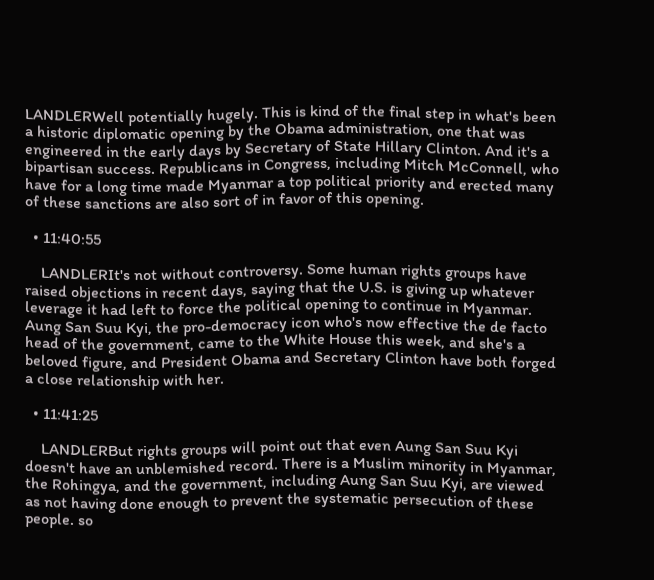LANDLERWell potentially hugely. This is kind of the final step in what's been a historic diplomatic opening by the Obama administration, one that was engineered in the early days by Secretary of State Hillary Clinton. And it's a bipartisan success. Republicans in Congress, including Mitch McConnell, who have for a long time made Myanmar a top political priority and erected many of these sanctions are also sort of in favor of this opening.

  • 11:40:55

    LANDLERIt's not without controversy. Some human rights groups have raised objections in recent days, saying that the U.S. is giving up whatever leverage it had left to force the political opening to continue in Myanmar. Aung San Suu Kyi, the pro-democracy icon who's now effective the de facto head of the government, came to the White House this week, and she's a beloved figure, and President Obama and Secretary Clinton have both forged a close relationship with her.

  • 11:41:25

    LANDLERBut rights groups will point out that even Aung San Suu Kyi doesn't have an unblemished record. There is a Muslim minority in Myanmar, the Rohingya, and the government, including Aung San Suu Kyi, are viewed as not having done enough to prevent the systematic persecution of these people. so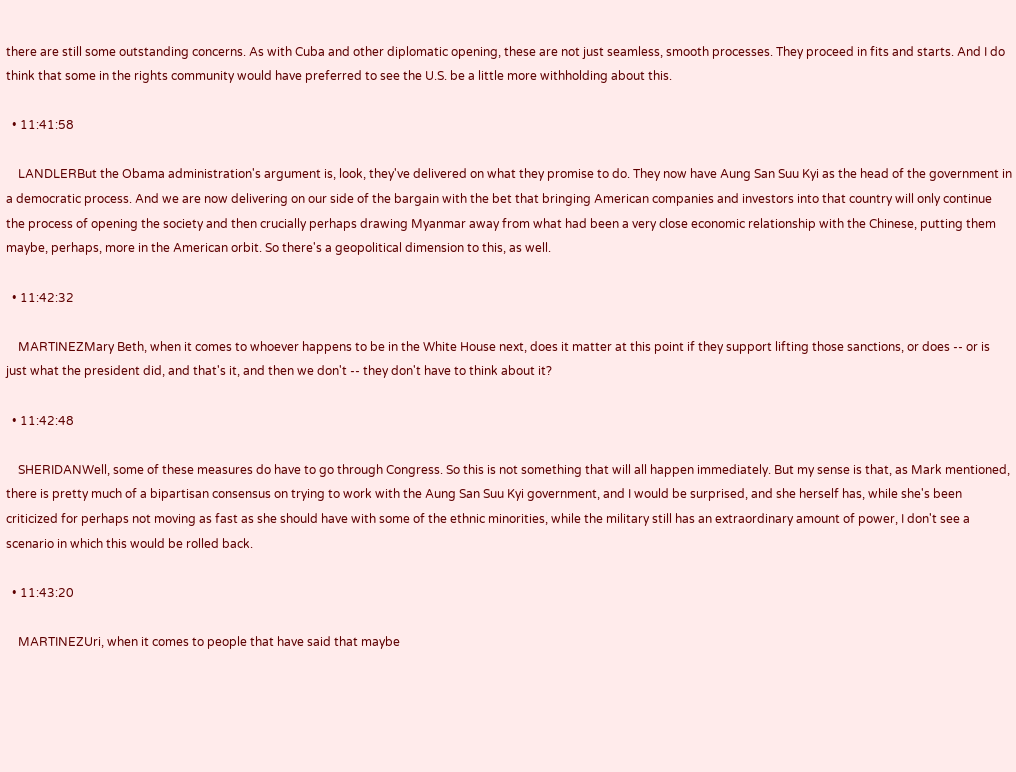there are still some outstanding concerns. As with Cuba and other diplomatic opening, these are not just seamless, smooth processes. They proceed in fits and starts. And I do think that some in the rights community would have preferred to see the U.S. be a little more withholding about this.

  • 11:41:58

    LANDLERBut the Obama administration's argument is, look, they've delivered on what they promise to do. They now have Aung San Suu Kyi as the head of the government in a democratic process. And we are now delivering on our side of the bargain with the bet that bringing American companies and investors into that country will only continue the process of opening the society and then crucially perhaps drawing Myanmar away from what had been a very close economic relationship with the Chinese, putting them maybe, perhaps, more in the American orbit. So there's a geopolitical dimension to this, as well.

  • 11:42:32

    MARTINEZMary Beth, when it comes to whoever happens to be in the White House next, does it matter at this point if they support lifting those sanctions, or does -- or is just what the president did, and that's it, and then we don't -- they don't have to think about it?

  • 11:42:48

    SHERIDANWell, some of these measures do have to go through Congress. So this is not something that will all happen immediately. But my sense is that, as Mark mentioned, there is pretty much of a bipartisan consensus on trying to work with the Aung San Suu Kyi government, and I would be surprised, and she herself has, while she's been criticized for perhaps not moving as fast as she should have with some of the ethnic minorities, while the military still has an extraordinary amount of power, I don't see a scenario in which this would be rolled back.

  • 11:43:20

    MARTINEZUri, when it comes to people that have said that maybe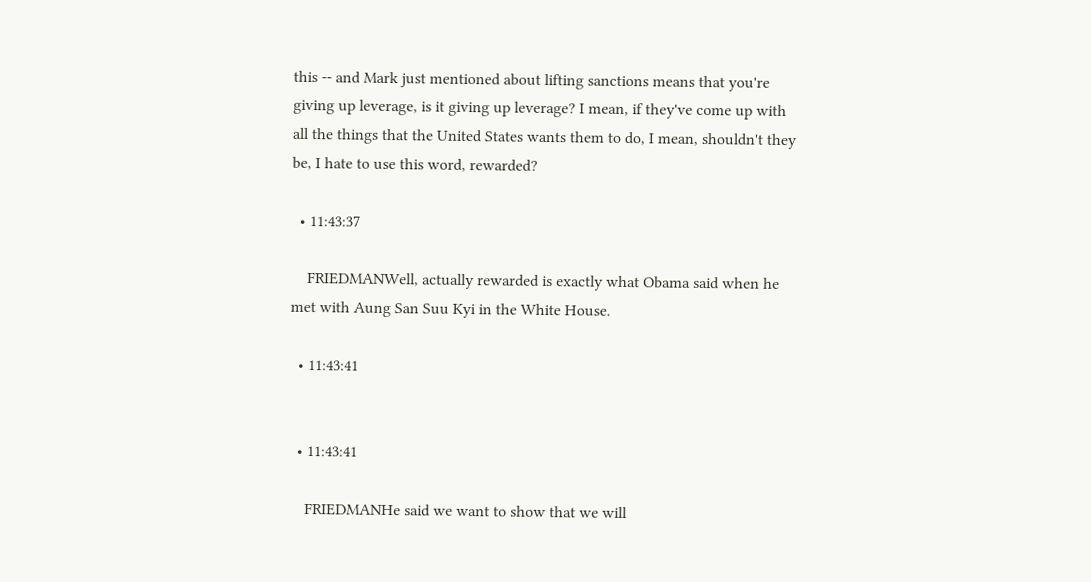this -- and Mark just mentioned about lifting sanctions means that you're giving up leverage, is it giving up leverage? I mean, if they've come up with all the things that the United States wants them to do, I mean, shouldn't they be, I hate to use this word, rewarded?

  • 11:43:37

    FRIEDMANWell, actually rewarded is exactly what Obama said when he met with Aung San Suu Kyi in the White House.

  • 11:43:41


  • 11:43:41

    FRIEDMANHe said we want to show that we will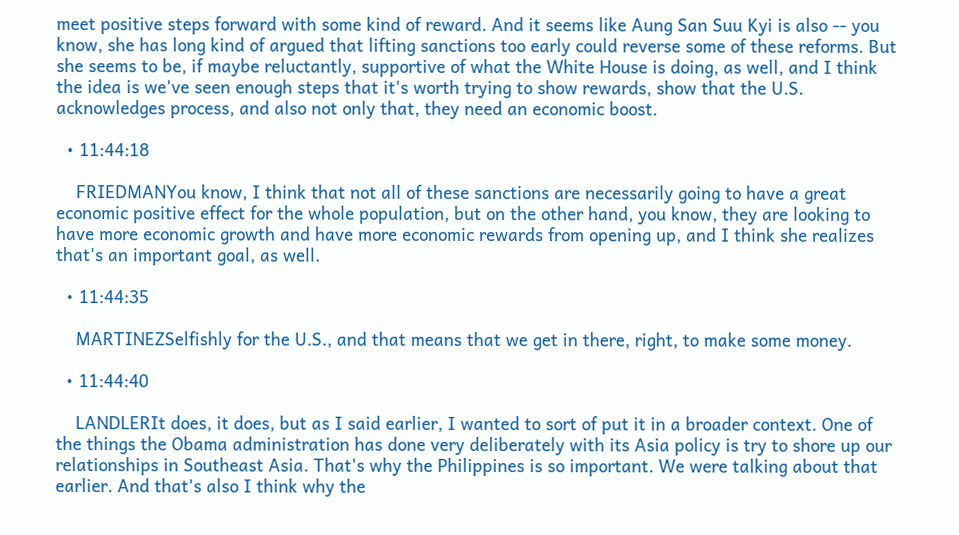meet positive steps forward with some kind of reward. And it seems like Aung San Suu Kyi is also -- you know, she has long kind of argued that lifting sanctions too early could reverse some of these reforms. But she seems to be, if maybe reluctantly, supportive of what the White House is doing, as well, and I think the idea is we've seen enough steps that it's worth trying to show rewards, show that the U.S. acknowledges process, and also not only that, they need an economic boost.

  • 11:44:18

    FRIEDMANYou know, I think that not all of these sanctions are necessarily going to have a great economic positive effect for the whole population, but on the other hand, you know, they are looking to have more economic growth and have more economic rewards from opening up, and I think she realizes that's an important goal, as well.

  • 11:44:35

    MARTINEZSelfishly for the U.S., and that means that we get in there, right, to make some money.

  • 11:44:40

    LANDLERIt does, it does, but as I said earlier, I wanted to sort of put it in a broader context. One of the things the Obama administration has done very deliberately with its Asia policy is try to shore up our relationships in Southeast Asia. That's why the Philippines is so important. We were talking about that earlier. And that's also I think why the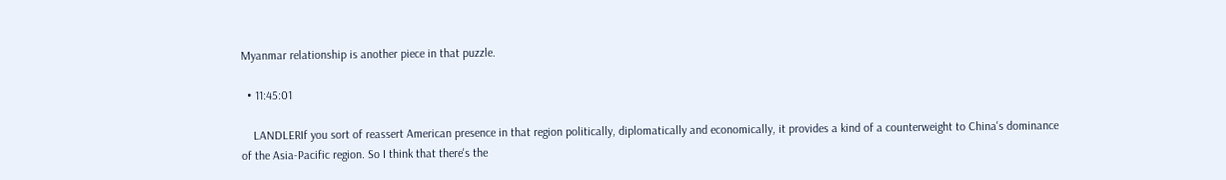Myanmar relationship is another piece in that puzzle.

  • 11:45:01

    LANDLERIf you sort of reassert American presence in that region politically, diplomatically and economically, it provides a kind of a counterweight to China's dominance of the Asia-Pacific region. So I think that there's the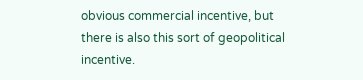obvious commercial incentive, but there is also this sort of geopolitical incentive.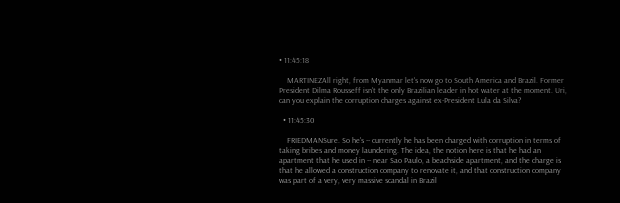• 11:45:18

    MARTINEZAll right, from Myanmar let's now go to South America and Brazil. Former President Dilma Rousseff isn't the only Brazilian leader in hot water at the moment. Uri, can you explain the corruption charges against ex-President Lula da Silva?

  • 11:45:30

    FRIEDMANSure. So he's -- currently he has been charged with corruption in terms of taking bribes and money laundering. The idea, the notion here is that he had an apartment that he used in -- near Sao Paulo, a beachside apartment, and the charge is that he allowed a construction company to renovate it, and that construction company was part of a very, very massive scandal in Brazil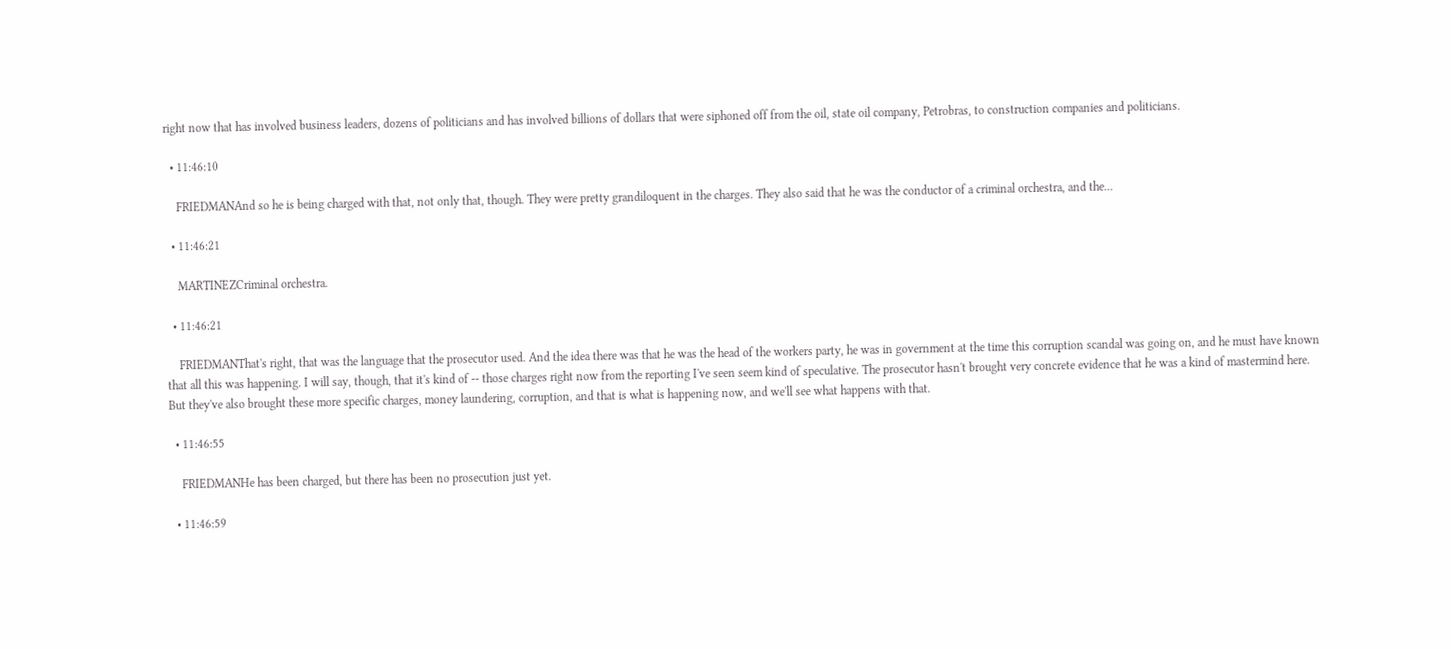right now that has involved business leaders, dozens of politicians and has involved billions of dollars that were siphoned off from the oil, state oil company, Petrobras, to construction companies and politicians.

  • 11:46:10

    FRIEDMANAnd so he is being charged with that, not only that, though. They were pretty grandiloquent in the charges. They also said that he was the conductor of a criminal orchestra, and the...

  • 11:46:21

    MARTINEZCriminal orchestra.

  • 11:46:21

    FRIEDMANThat's right, that was the language that the prosecutor used. And the idea there was that he was the head of the workers party, he was in government at the time this corruption scandal was going on, and he must have known that all this was happening. I will say, though, that it's kind of -- those charges right now from the reporting I've seen seem kind of speculative. The prosecutor hasn't brought very concrete evidence that he was a kind of mastermind here. But they've also brought these more specific charges, money laundering, corruption, and that is what is happening now, and we'll see what happens with that.

  • 11:46:55

    FRIEDMANHe has been charged, but there has been no prosecution just yet.

  • 11:46:59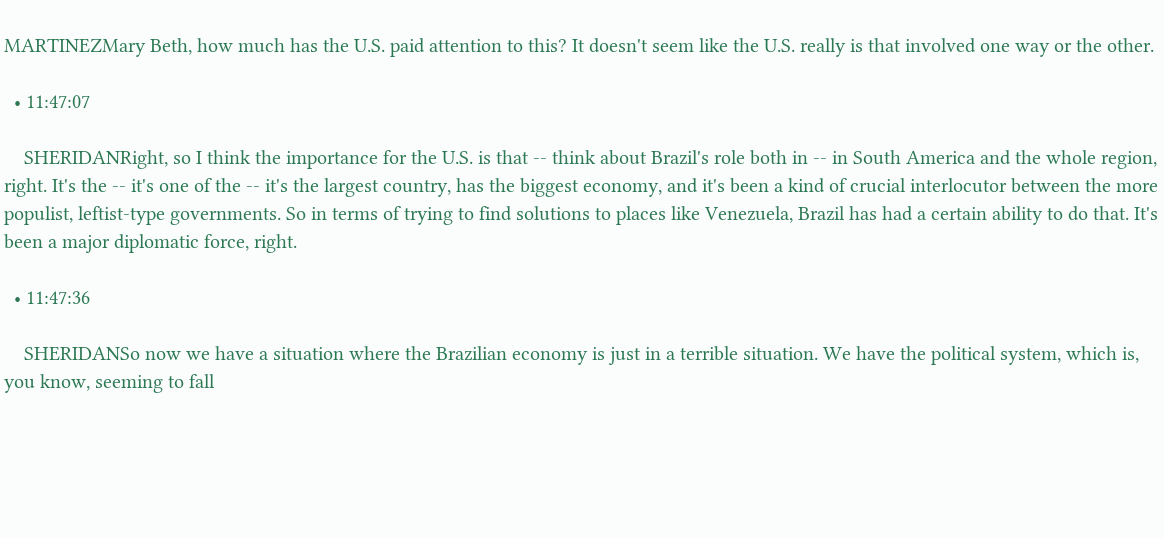MARTINEZMary Beth, how much has the U.S. paid attention to this? It doesn't seem like the U.S. really is that involved one way or the other.

  • 11:47:07

    SHERIDANRight, so I think the importance for the U.S. is that -- think about Brazil's role both in -- in South America and the whole region, right. It's the -- it's one of the -- it's the largest country, has the biggest economy, and it's been a kind of crucial interlocutor between the more populist, leftist-type governments. So in terms of trying to find solutions to places like Venezuela, Brazil has had a certain ability to do that. It's been a major diplomatic force, right.

  • 11:47:36

    SHERIDANSo now we have a situation where the Brazilian economy is just in a terrible situation. We have the political system, which is, you know, seeming to fall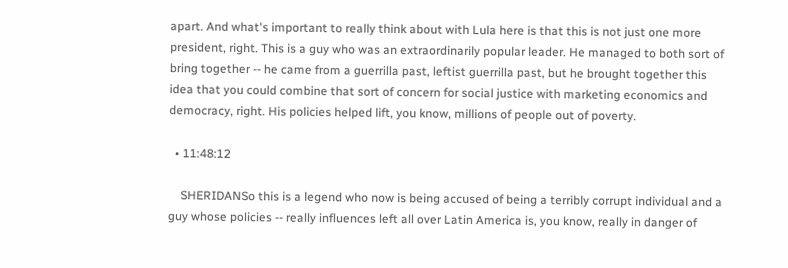apart. And what's important to really think about with Lula here is that this is not just one more president, right. This is a guy who was an extraordinarily popular leader. He managed to both sort of bring together -- he came from a guerrilla past, leftist guerrilla past, but he brought together this idea that you could combine that sort of concern for social justice with marketing economics and democracy, right. His policies helped lift, you know, millions of people out of poverty.

  • 11:48:12

    SHERIDANSo this is a legend who now is being accused of being a terribly corrupt individual and a guy whose policies -- really influences left all over Latin America is, you know, really in danger of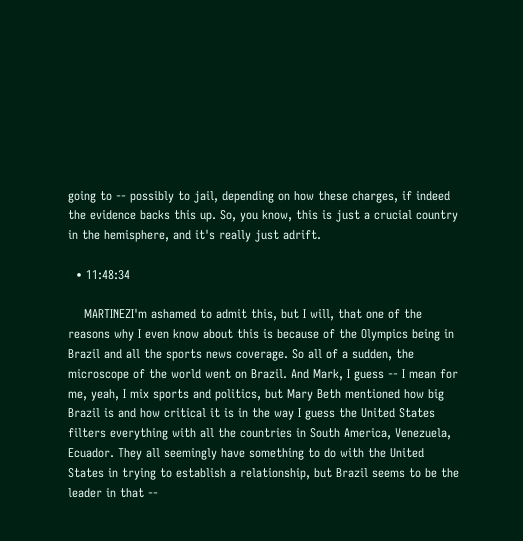going to -- possibly to jail, depending on how these charges, if indeed the evidence backs this up. So, you know, this is just a crucial country in the hemisphere, and it's really just adrift.

  • 11:48:34

    MARTINEZI'm ashamed to admit this, but I will, that one of the reasons why I even know about this is because of the Olympics being in Brazil and all the sports news coverage. So all of a sudden, the microscope of the world went on Brazil. And Mark, I guess -- I mean for me, yeah, I mix sports and politics, but Mary Beth mentioned how big Brazil is and how critical it is in the way I guess the United States filters everything with all the countries in South America, Venezuela, Ecuador. They all seemingly have something to do with the United States in trying to establish a relationship, but Brazil seems to be the leader in that --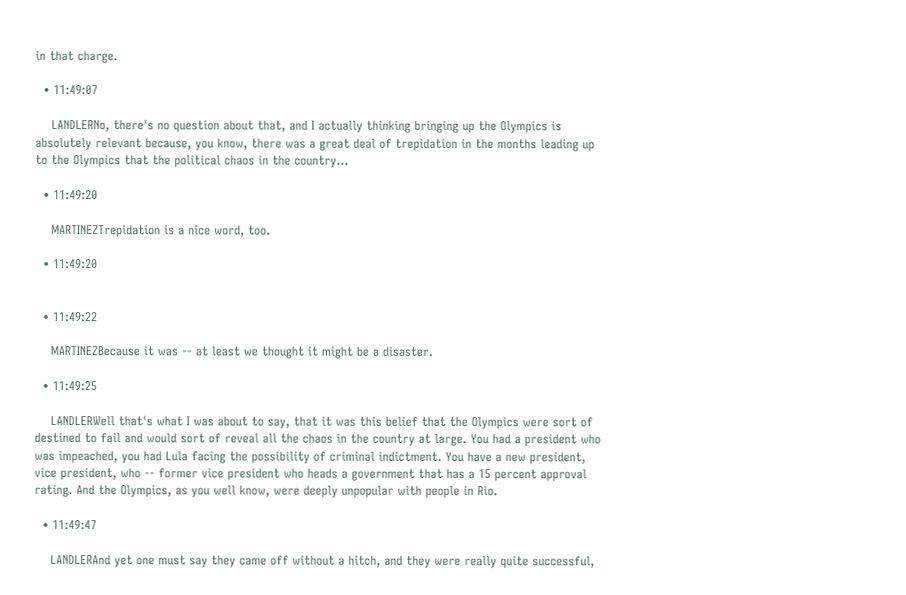in that charge.

  • 11:49:07

    LANDLERNo, there's no question about that, and I actually thinking bringing up the Olympics is absolutely relevant because, you know, there was a great deal of trepidation in the months leading up to the Olympics that the political chaos in the country...

  • 11:49:20

    MARTINEZTrepidation is a nice word, too.

  • 11:49:20


  • 11:49:22

    MARTINEZBecause it was -- at least we thought it might be a disaster.

  • 11:49:25

    LANDLERWell that's what I was about to say, that it was this belief that the Olympics were sort of destined to fail and would sort of reveal all the chaos in the country at large. You had a president who was impeached, you had Lula facing the possibility of criminal indictment. You have a new president, vice president, who -- former vice president who heads a government that has a 15 percent approval rating. And the Olympics, as you well know, were deeply unpopular with people in Rio.

  • 11:49:47

    LANDLERAnd yet one must say they came off without a hitch, and they were really quite successful,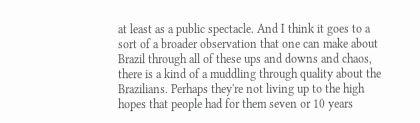at least as a public spectacle. And I think it goes to a sort of a broader observation that one can make about Brazil through all of these ups and downs and chaos, there is a kind of a muddling through quality about the Brazilians. Perhaps they're not living up to the high hopes that people had for them seven or 10 years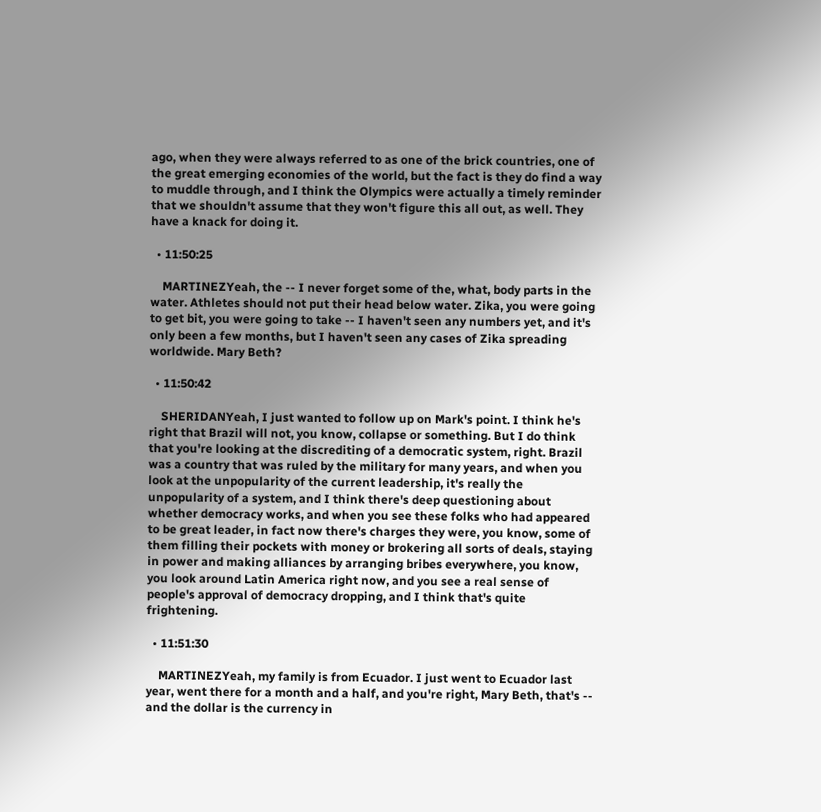ago, when they were always referred to as one of the brick countries, one of the great emerging economies of the world, but the fact is they do find a way to muddle through, and I think the Olympics were actually a timely reminder that we shouldn't assume that they won't figure this all out, as well. They have a knack for doing it.

  • 11:50:25

    MARTINEZYeah, the -- I never forget some of the, what, body parts in the water. Athletes should not put their head below water. Zika, you were going to get bit, you were going to take -- I haven't seen any numbers yet, and it's only been a few months, but I haven't seen any cases of Zika spreading worldwide. Mary Beth?

  • 11:50:42

    SHERIDANYeah, I just wanted to follow up on Mark's point. I think he's right that Brazil will not, you know, collapse or something. But I do think that you're looking at the discrediting of a democratic system, right. Brazil was a country that was ruled by the military for many years, and when you look at the unpopularity of the current leadership, it's really the unpopularity of a system, and I think there's deep questioning about whether democracy works, and when you see these folks who had appeared to be great leader, in fact now there's charges they were, you know, some of them filling their pockets with money or brokering all sorts of deals, staying in power and making alliances by arranging bribes everywhere, you know, you look around Latin America right now, and you see a real sense of people's approval of democracy dropping, and I think that's quite frightening.

  • 11:51:30

    MARTINEZYeah, my family is from Ecuador. I just went to Ecuador last year, went there for a month and a half, and you're right, Mary Beth, that's -- and the dollar is the currency in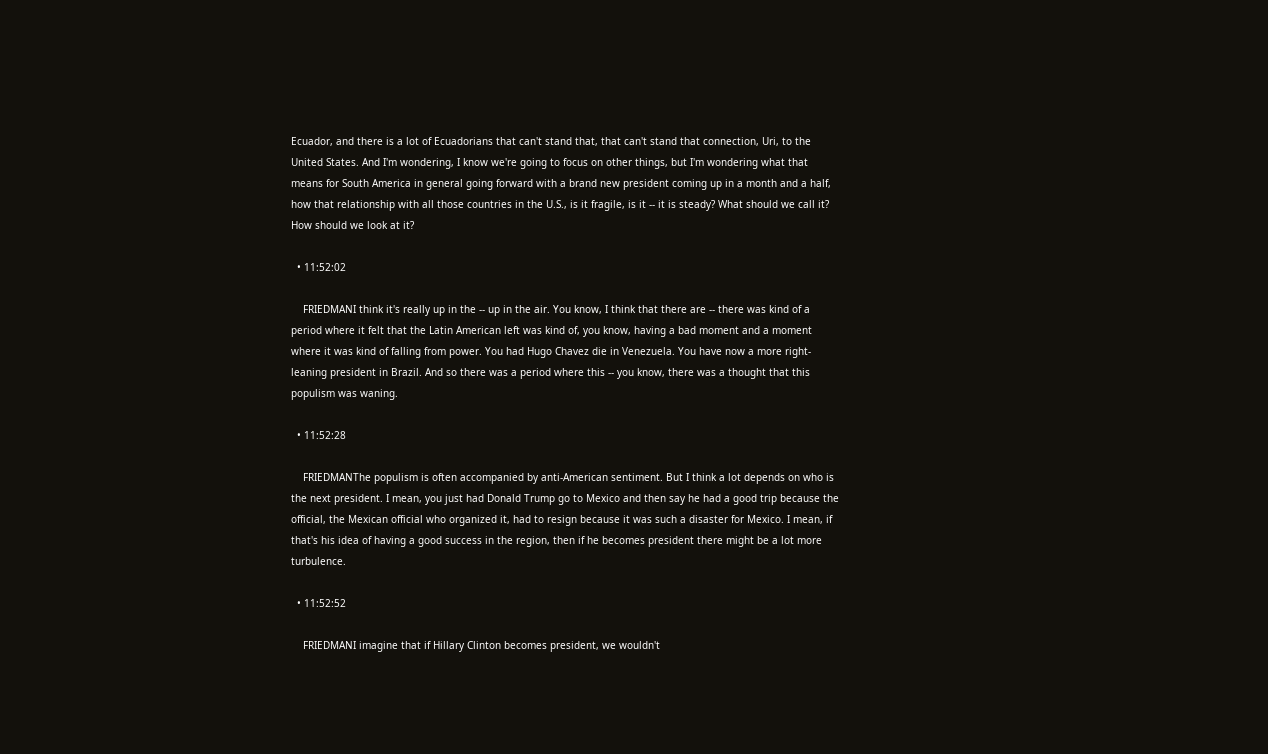Ecuador, and there is a lot of Ecuadorians that can't stand that, that can't stand that connection, Uri, to the United States. And I'm wondering, I know we're going to focus on other things, but I'm wondering what that means for South America in general going forward with a brand new president coming up in a month and a half, how that relationship with all those countries in the U.S., is it fragile, is it -- it is steady? What should we call it? How should we look at it?

  • 11:52:02

    FRIEDMANI think it's really up in the -- up in the air. You know, I think that there are -- there was kind of a period where it felt that the Latin American left was kind of, you know, having a bad moment and a moment where it was kind of falling from power. You had Hugo Chavez die in Venezuela. You have now a more right-leaning president in Brazil. And so there was a period where this -- you know, there was a thought that this populism was waning.

  • 11:52:28

    FRIEDMANThe populism is often accompanied by anti-American sentiment. But I think a lot depends on who is the next president. I mean, you just had Donald Trump go to Mexico and then say he had a good trip because the official, the Mexican official who organized it, had to resign because it was such a disaster for Mexico. I mean, if that's his idea of having a good success in the region, then if he becomes president there might be a lot more turbulence.

  • 11:52:52

    FRIEDMANI imagine that if Hillary Clinton becomes president, we wouldn't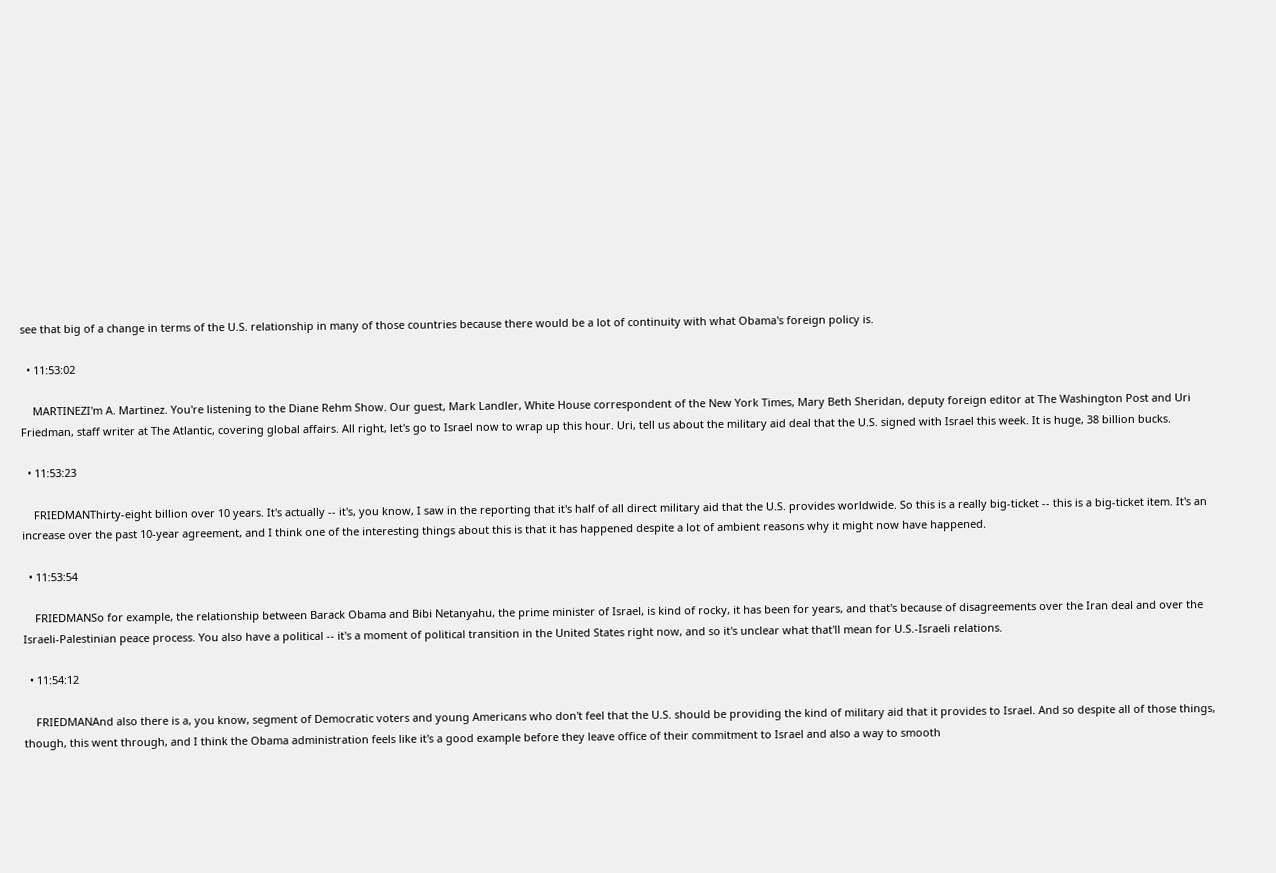see that big of a change in terms of the U.S. relationship in many of those countries because there would be a lot of continuity with what Obama's foreign policy is.

  • 11:53:02

    MARTINEZI'm A. Martinez. You're listening to the Diane Rehm Show. Our guest, Mark Landler, White House correspondent of the New York Times, Mary Beth Sheridan, deputy foreign editor at The Washington Post and Uri Friedman, staff writer at The Atlantic, covering global affairs. All right, let's go to Israel now to wrap up this hour. Uri, tell us about the military aid deal that the U.S. signed with Israel this week. It is huge, 38 billion bucks.

  • 11:53:23

    FRIEDMANThirty-eight billion over 10 years. It's actually -- it's, you know, I saw in the reporting that it's half of all direct military aid that the U.S. provides worldwide. So this is a really big-ticket -- this is a big-ticket item. It's an increase over the past 10-year agreement, and I think one of the interesting things about this is that it has happened despite a lot of ambient reasons why it might now have happened.

  • 11:53:54

    FRIEDMANSo for example, the relationship between Barack Obama and Bibi Netanyahu, the prime minister of Israel, is kind of rocky, it has been for years, and that's because of disagreements over the Iran deal and over the Israeli-Palestinian peace process. You also have a political -- it's a moment of political transition in the United States right now, and so it's unclear what that'll mean for U.S.-Israeli relations.

  • 11:54:12

    FRIEDMANAnd also there is a, you know, segment of Democratic voters and young Americans who don't feel that the U.S. should be providing the kind of military aid that it provides to Israel. And so despite all of those things, though, this went through, and I think the Obama administration feels like it's a good example before they leave office of their commitment to Israel and also a way to smooth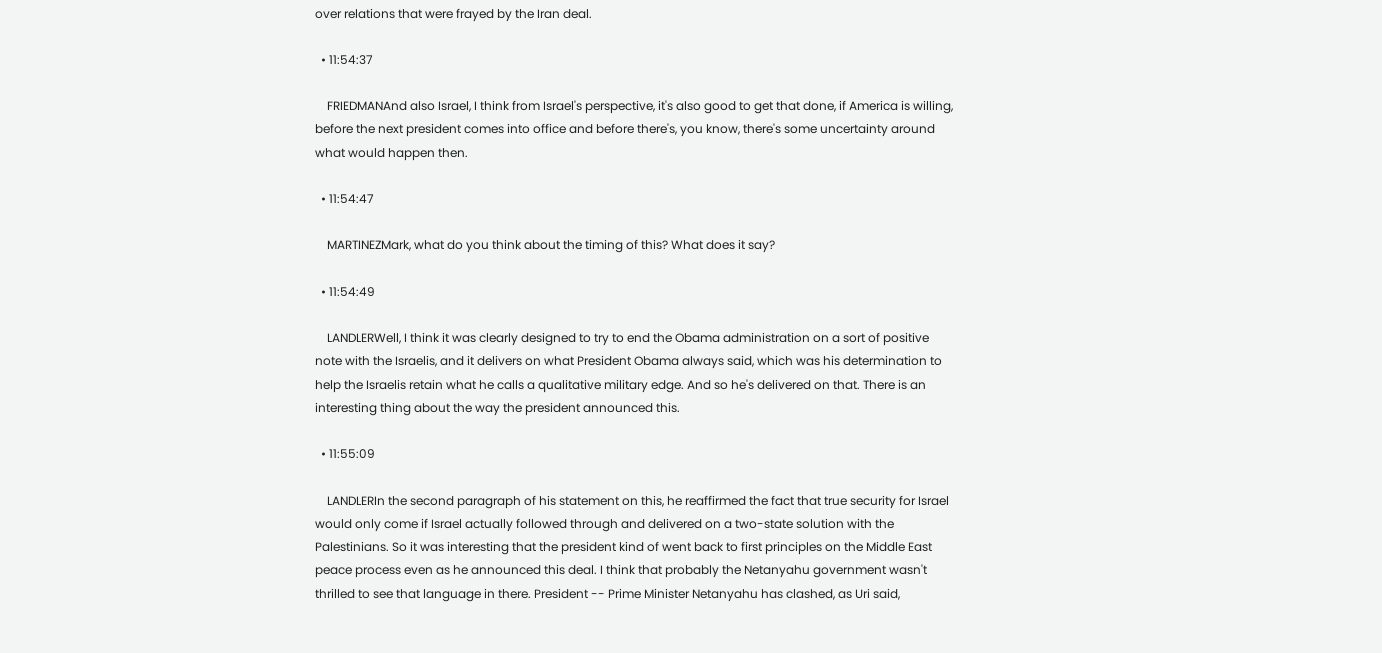over relations that were frayed by the Iran deal.

  • 11:54:37

    FRIEDMANAnd also Israel, I think from Israel's perspective, it's also good to get that done, if America is willing, before the next president comes into office and before there's, you know, there's some uncertainty around what would happen then.

  • 11:54:47

    MARTINEZMark, what do you think about the timing of this? What does it say?

  • 11:54:49

    LANDLERWell, I think it was clearly designed to try to end the Obama administration on a sort of positive note with the Israelis, and it delivers on what President Obama always said, which was his determination to help the Israelis retain what he calls a qualitative military edge. And so he's delivered on that. There is an interesting thing about the way the president announced this.

  • 11:55:09

    LANDLERIn the second paragraph of his statement on this, he reaffirmed the fact that true security for Israel would only come if Israel actually followed through and delivered on a two-state solution with the Palestinians. So it was interesting that the president kind of went back to first principles on the Middle East peace process even as he announced this deal. I think that probably the Netanyahu government wasn't thrilled to see that language in there. President -- Prime Minister Netanyahu has clashed, as Uri said,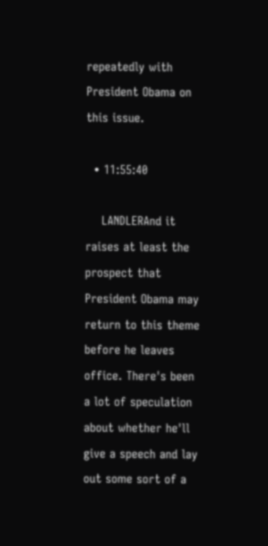repeatedly with President Obama on this issue.

  • 11:55:40

    LANDLERAnd it raises at least the prospect that President Obama may return to this theme before he leaves office. There's been a lot of speculation about whether he'll give a speech and lay out some sort of a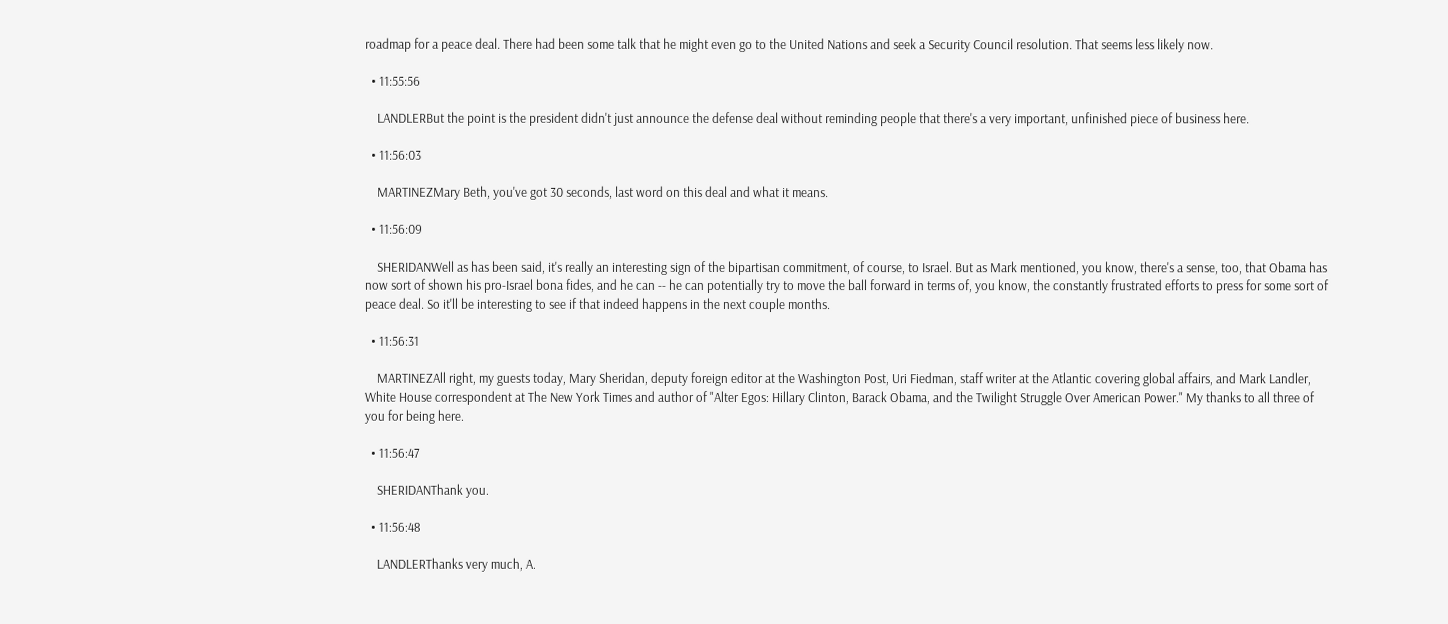roadmap for a peace deal. There had been some talk that he might even go to the United Nations and seek a Security Council resolution. That seems less likely now.

  • 11:55:56

    LANDLERBut the point is the president didn't just announce the defense deal without reminding people that there's a very important, unfinished piece of business here.

  • 11:56:03

    MARTINEZMary Beth, you've got 30 seconds, last word on this deal and what it means.

  • 11:56:09

    SHERIDANWell as has been said, it's really an interesting sign of the bipartisan commitment, of course, to Israel. But as Mark mentioned, you know, there's a sense, too, that Obama has now sort of shown his pro-Israel bona fides, and he can -- he can potentially try to move the ball forward in terms of, you know, the constantly frustrated efforts to press for some sort of peace deal. So it'll be interesting to see if that indeed happens in the next couple months.

  • 11:56:31

    MARTINEZAll right, my guests today, Mary Sheridan, deputy foreign editor at the Washington Post, Uri Fiedman, staff writer at the Atlantic covering global affairs, and Mark Landler, White House correspondent at The New York Times and author of "Alter Egos: Hillary Clinton, Barack Obama, and the Twilight Struggle Over American Power." My thanks to all three of you for being here.

  • 11:56:47

    SHERIDANThank you.

  • 11:56:48

    LANDLERThanks very much, A.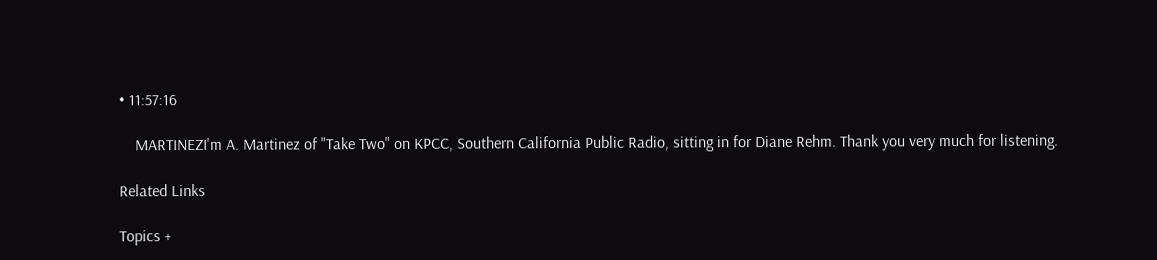• 11:57:16

    MARTINEZI'm A. Martinez of "Take Two" on KPCC, Southern California Public Radio, sitting in for Diane Rehm. Thank you very much for listening.

Related Links

Topics +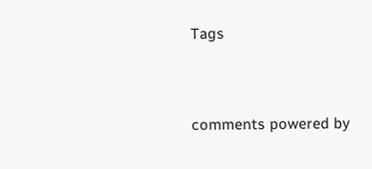Tags


comments powered by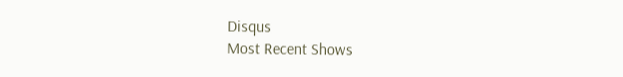Disqus
Most Recent Shows